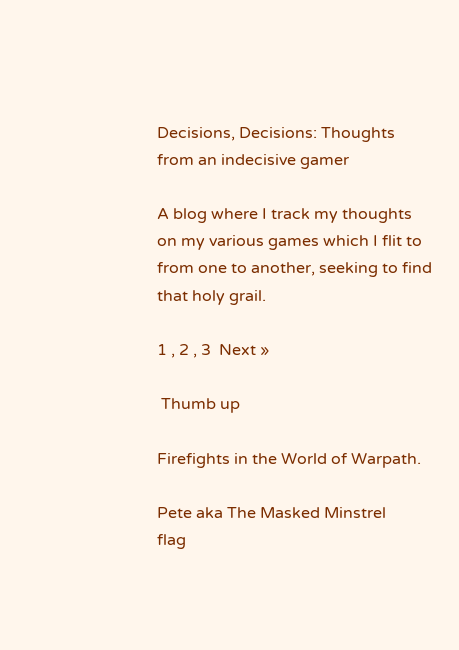Decisions, Decisions: Thoughts from an indecisive gamer

A blog where I track my thoughts on my various games which I flit to from one to another, seeking to find that holy grail.

1 , 2 , 3  Next »

 Thumb up

Firefights in the World of Warpath.

Pete aka The Masked Minstrel
flag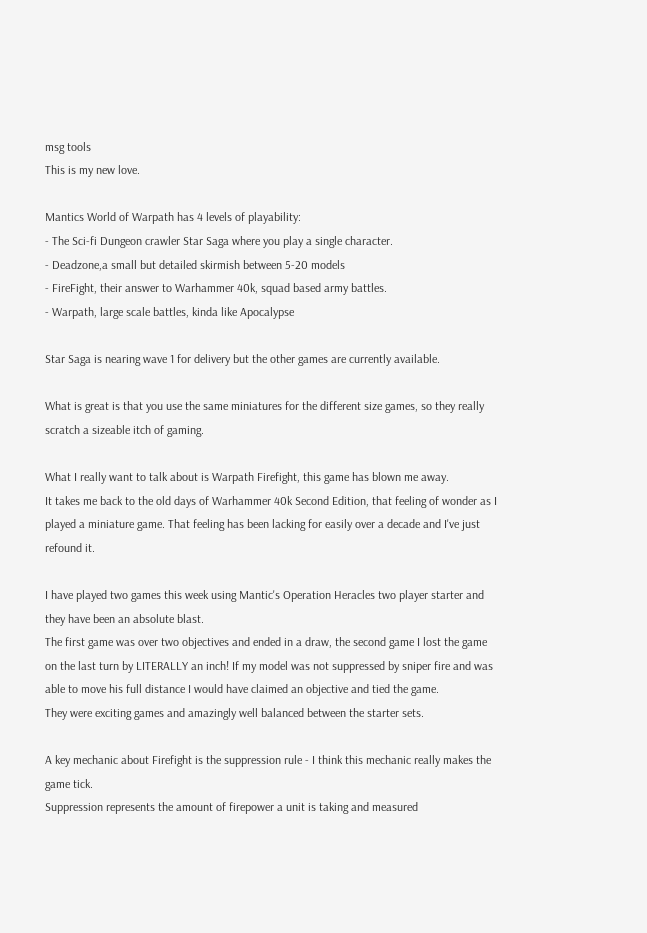msg tools
This is my new love.

Mantics World of Warpath has 4 levels of playability:
- The Sci-fi Dungeon crawler Star Saga where you play a single character.
- Deadzone,a small but detailed skirmish between 5-20 models
- FireFight, their answer to Warhammer 40k, squad based army battles.
- Warpath, large scale battles, kinda like Apocalypse

Star Saga is nearing wave 1 for delivery but the other games are currently available.

What is great is that you use the same miniatures for the different size games, so they really scratch a sizeable itch of gaming.

What I really want to talk about is Warpath Firefight, this game has blown me away.
It takes me back to the old days of Warhammer 40k Second Edition, that feeling of wonder as I played a miniature game. That feeling has been lacking for easily over a decade and I've just refound it.

I have played two games this week using Mantic's Operation Heracles two player starter and they have been an absolute blast.
The first game was over two objectives and ended in a draw, the second game I lost the game on the last turn by LITERALLY an inch! If my model was not suppressed by sniper fire and was able to move his full distance I would have claimed an objective and tied the game.
They were exciting games and amazingly well balanced between the starter sets.

A key mechanic about Firefight is the suppression rule - I think this mechanic really makes the game tick.
Suppression represents the amount of firepower a unit is taking and measured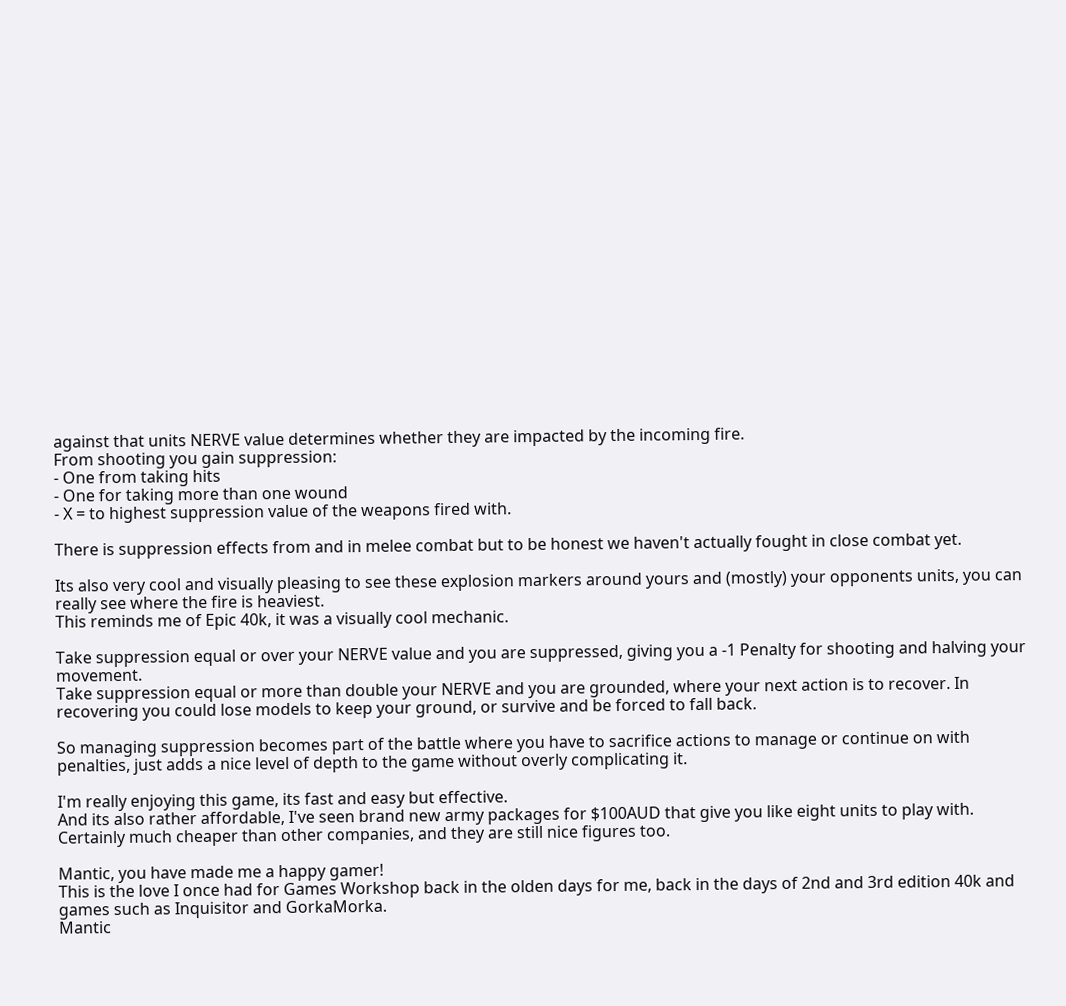against that units NERVE value determines whether they are impacted by the incoming fire.
From shooting you gain suppression:
- One from taking hits
- One for taking more than one wound
- X = to highest suppression value of the weapons fired with.

There is suppression effects from and in melee combat but to be honest we haven't actually fought in close combat yet.

Its also very cool and visually pleasing to see these explosion markers around yours and (mostly) your opponents units, you can really see where the fire is heaviest.
This reminds me of Epic 40k, it was a visually cool mechanic.

Take suppression equal or over your NERVE value and you are suppressed, giving you a -1 Penalty for shooting and halving your movement.
Take suppression equal or more than double your NERVE and you are grounded, where your next action is to recover. In recovering you could lose models to keep your ground, or survive and be forced to fall back.

So managing suppression becomes part of the battle where you have to sacrifice actions to manage or continue on with penalties, just adds a nice level of depth to the game without overly complicating it.

I'm really enjoying this game, its fast and easy but effective.
And its also rather affordable, I've seen brand new army packages for $100AUD that give you like eight units to play with.
Certainly much cheaper than other companies, and they are still nice figures too.

Mantic, you have made me a happy gamer!
This is the love I once had for Games Workshop back in the olden days for me, back in the days of 2nd and 3rd edition 40k and games such as Inquisitor and GorkaMorka.
Mantic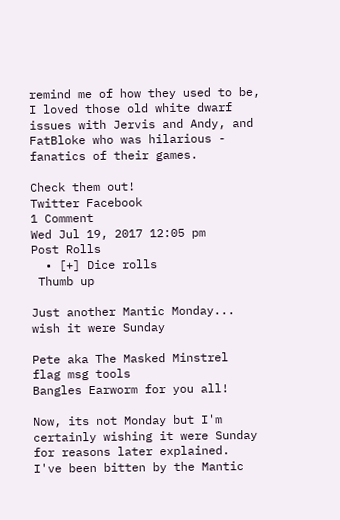remind me of how they used to be, I loved those old white dwarf issues with Jervis and Andy, and FatBloke who was hilarious - fanatics of their games.

Check them out!
Twitter Facebook
1 Comment
Wed Jul 19, 2017 12:05 pm
Post Rolls
  • [+] Dice rolls
 Thumb up

Just another Mantic Monday... wish it were Sunday

Pete aka The Masked Minstrel
flag msg tools
Bangles Earworm for you all!

Now, its not Monday but I'm certainly wishing it were Sunday for reasons later explained.
I've been bitten by the Mantic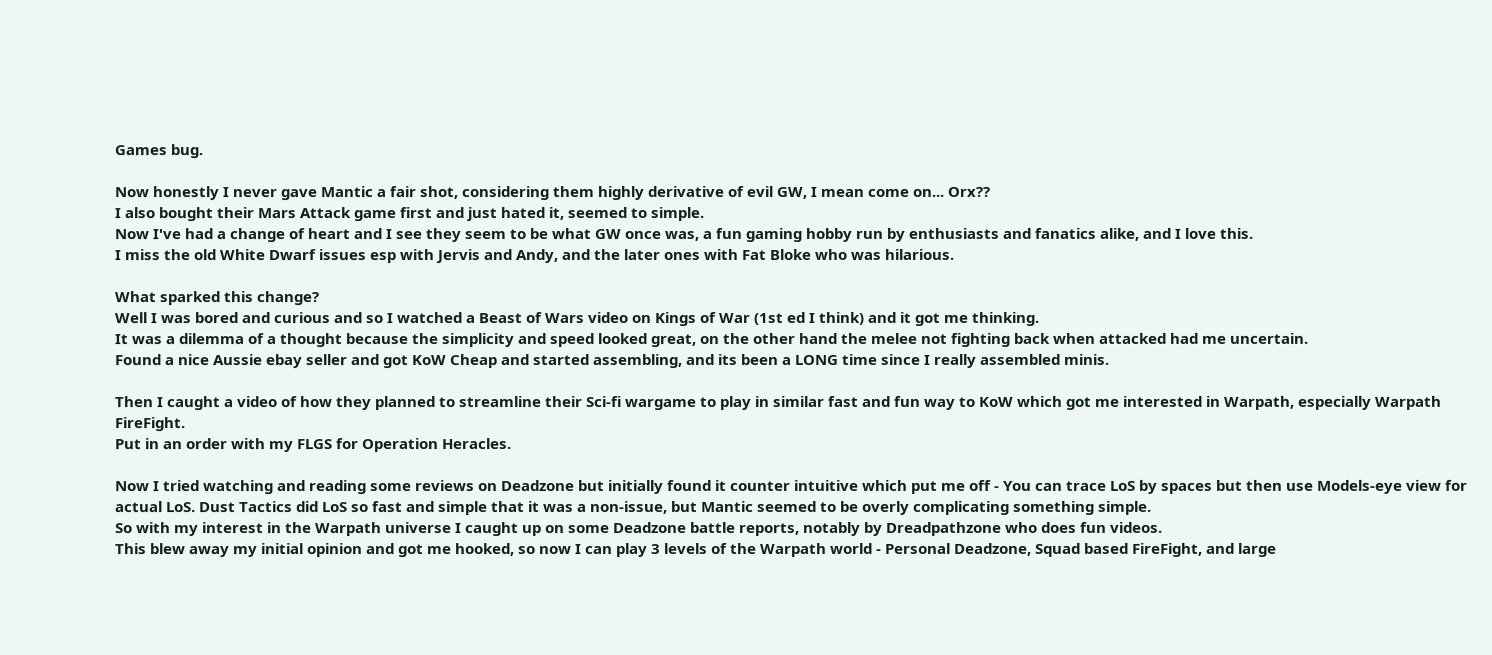Games bug.

Now honestly I never gave Mantic a fair shot, considering them highly derivative of evil GW, I mean come on... Orx??
I also bought their Mars Attack game first and just hated it, seemed to simple.
Now I've had a change of heart and I see they seem to be what GW once was, a fun gaming hobby run by enthusiasts and fanatics alike, and I love this.
I miss the old White Dwarf issues esp with Jervis and Andy, and the later ones with Fat Bloke who was hilarious.

What sparked this change?
Well I was bored and curious and so I watched a Beast of Wars video on Kings of War (1st ed I think) and it got me thinking.
It was a dilemma of a thought because the simplicity and speed looked great, on the other hand the melee not fighting back when attacked had me uncertain.
Found a nice Aussie ebay seller and got KoW Cheap and started assembling, and its been a LONG time since I really assembled minis.

Then I caught a video of how they planned to streamline their Sci-fi wargame to play in similar fast and fun way to KoW which got me interested in Warpath, especially Warpath FireFight.
Put in an order with my FLGS for Operation Heracles.

Now I tried watching and reading some reviews on Deadzone but initially found it counter intuitive which put me off - You can trace LoS by spaces but then use Models-eye view for actual LoS. Dust Tactics did LoS so fast and simple that it was a non-issue, but Mantic seemed to be overly complicating something simple.
So with my interest in the Warpath universe I caught up on some Deadzone battle reports, notably by Dreadpathzone who does fun videos.
This blew away my initial opinion and got me hooked, so now I can play 3 levels of the Warpath world - Personal Deadzone, Squad based FireFight, and large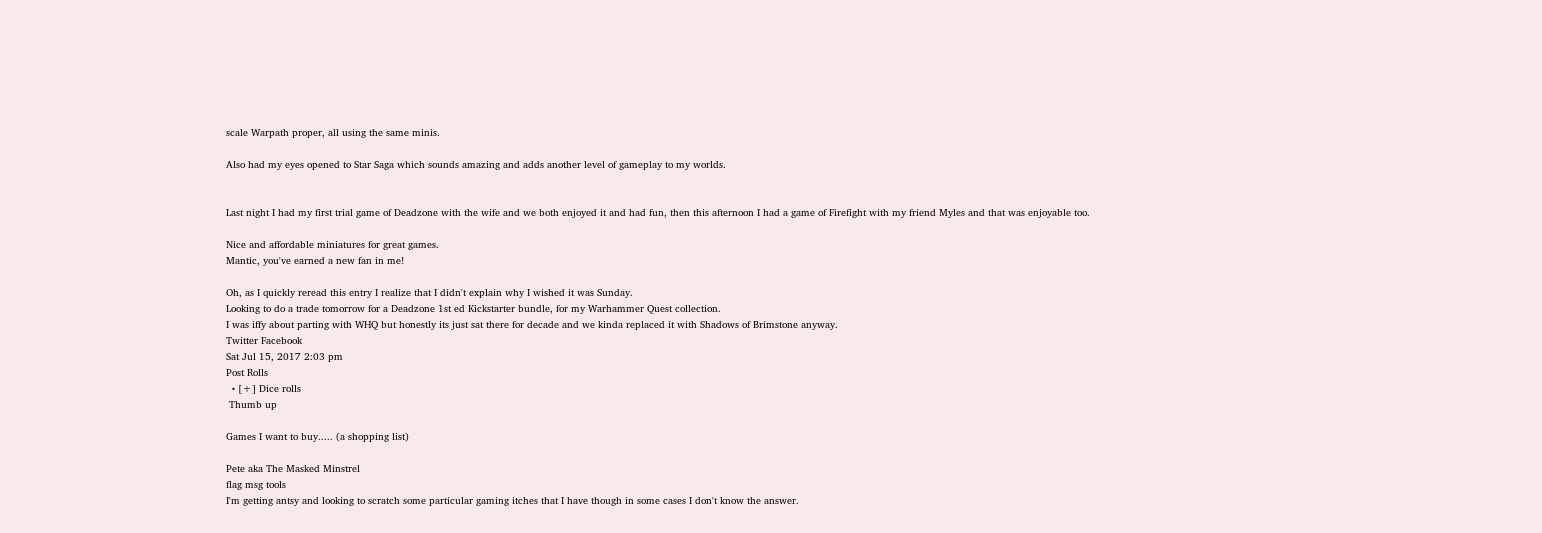scale Warpath proper, all using the same minis.

Also had my eyes opened to Star Saga which sounds amazing and adds another level of gameplay to my worlds.


Last night I had my first trial game of Deadzone with the wife and we both enjoyed it and had fun, then this afternoon I had a game of Firefight with my friend Myles and that was enjoyable too.

Nice and affordable miniatures for great games.
Mantic, you've earned a new fan in me!

Oh, as I quickly reread this entry I realize that I didn't explain why I wished it was Sunday.
Looking to do a trade tomorrow for a Deadzone 1st ed Kickstarter bundle, for my Warhammer Quest collection.
I was iffy about parting with WHQ but honestly its just sat there for decade and we kinda replaced it with Shadows of Brimstone anyway.
Twitter Facebook
Sat Jul 15, 2017 2:03 pm
Post Rolls
  • [+] Dice rolls
 Thumb up

Games I want to buy..... (a shopping list)

Pete aka The Masked Minstrel
flag msg tools
I'm getting antsy and looking to scratch some particular gaming itches that I have though in some cases I don't know the answer.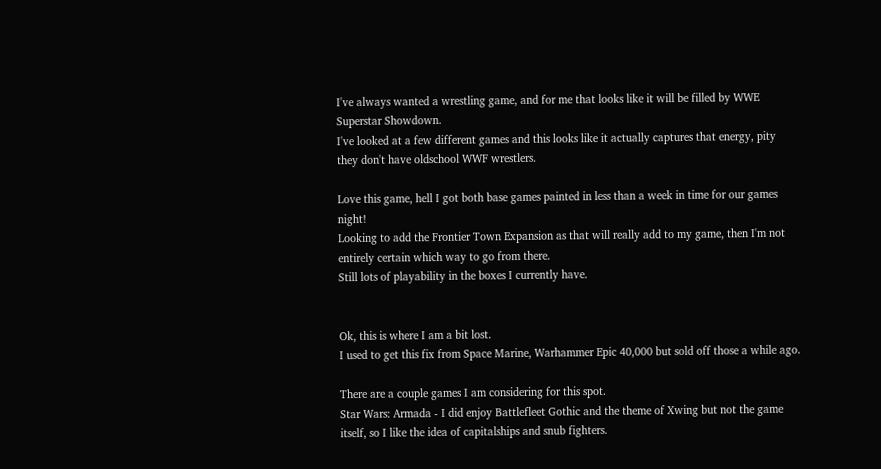I've always wanted a wrestling game, and for me that looks like it will be filled by WWE Superstar Showdown.
I've looked at a few different games and this looks like it actually captures that energy, pity they don't have oldschool WWF wrestlers.

Love this game, hell I got both base games painted in less than a week in time for our games night!
Looking to add the Frontier Town Expansion as that will really add to my game, then I'm not entirely certain which way to go from there.
Still lots of playability in the boxes I currently have.


Ok, this is where I am a bit lost.
I used to get this fix from Space Marine, Warhammer Epic 40,000 but sold off those a while ago.

There are a couple games I am considering for this spot.
Star Wars: Armada - I did enjoy Battlefleet Gothic and the theme of Xwing but not the game itself, so I like the idea of capitalships and snub fighters.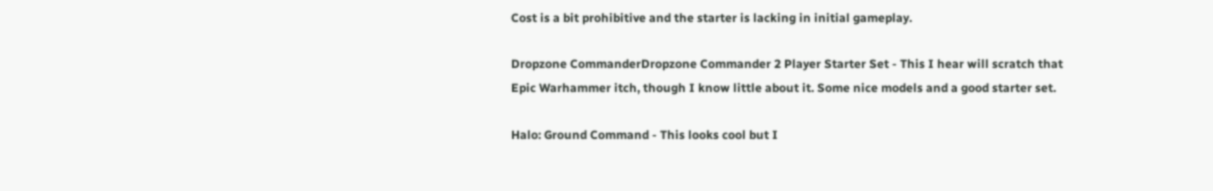Cost is a bit prohibitive and the starter is lacking in initial gameplay.

Dropzone CommanderDropzone Commander 2 Player Starter Set - This I hear will scratch that Epic Warhammer itch, though I know little about it. Some nice models and a good starter set.

Halo: Ground Command - This looks cool but I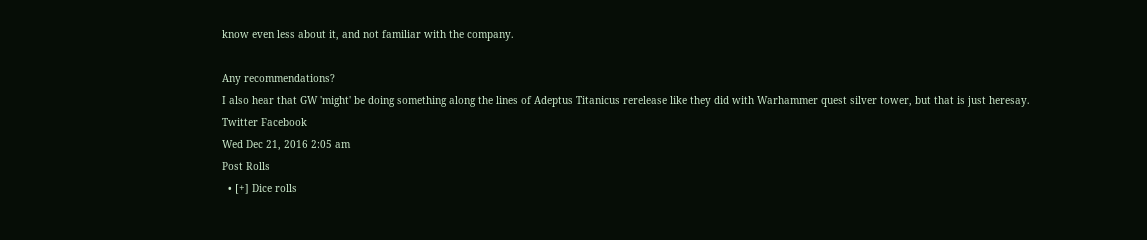know even less about it, and not familiar with the company.

Any recommendations?
I also hear that GW 'might' be doing something along the lines of Adeptus Titanicus rerelease like they did with Warhammer quest silver tower, but that is just heresay.
Twitter Facebook
Wed Dec 21, 2016 2:05 am
Post Rolls
  • [+] Dice rolls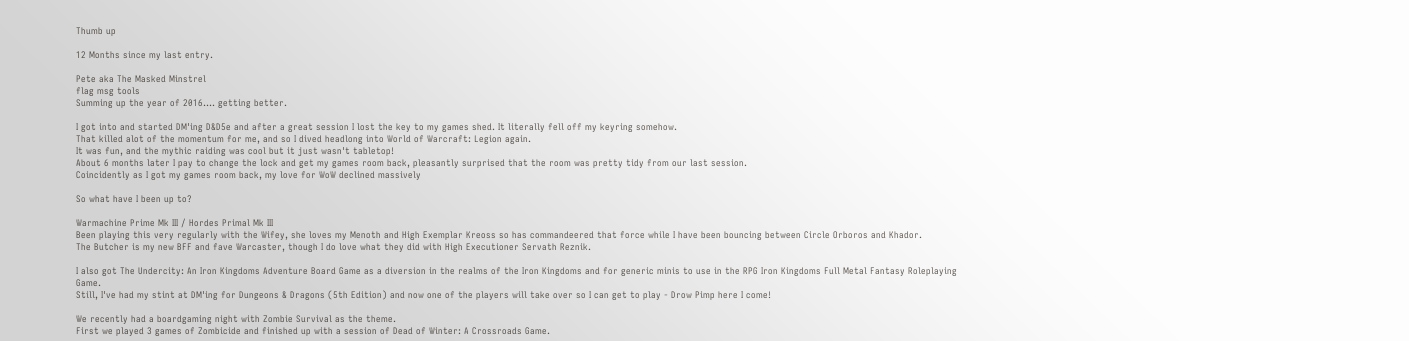Thumb up

12 Months since my last entry.

Pete aka The Masked Minstrel
flag msg tools
Summing up the year of 2016.... getting better.

I got into and started DM'ing D&D5e and after a great session I lost the key to my games shed. It literally fell off my keyring somehow.
That killed alot of the momentum for me, and so I dived headlong into World of Warcraft: Legion again.
It was fun, and the mythic raiding was cool but it just wasn't tabletop!
About 6 months later I pay to change the lock and get my games room back, pleasantly surprised that the room was pretty tidy from our last session.
Coincidently as I got my games room back, my love for WoW declined massively

So what have I been up to?

Warmachine Prime Mk III / Hordes Primal Mk III
Been playing this very regularly with the Wifey, she loves my Menoth and High Exemplar Kreoss so has commandeered that force while I have been bouncing between Circle Orboros and Khador.
The Butcher is my new BFF and fave Warcaster, though I do love what they did with High Executioner Servath Reznik.

I also got The Undercity: An Iron Kingdoms Adventure Board Game as a diversion in the realms of the Iron Kingdoms and for generic minis to use in the RPG Iron Kingdoms Full Metal Fantasy Roleplaying Game.
Still, I've had my stint at DM'ing for Dungeons & Dragons (5th Edition) and now one of the players will take over so I can get to play - Drow Pimp here I come!

We recently had a boardgaming night with Zombie Survival as the theme.
First we played 3 games of Zombicide and finished up with a session of Dead of Winter: A Crossroads Game.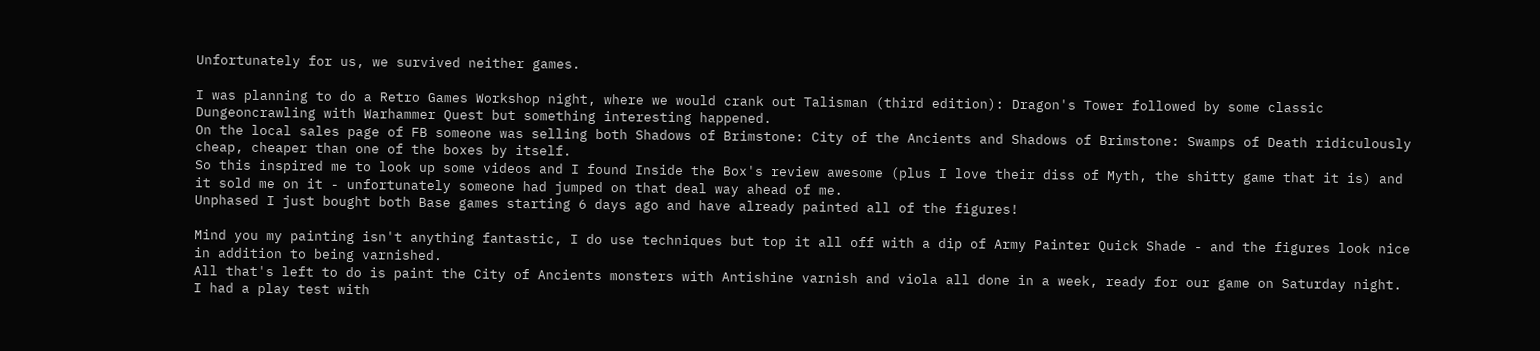Unfortunately for us, we survived neither games.

I was planning to do a Retro Games Workshop night, where we would crank out Talisman (third edition): Dragon's Tower followed by some classic Dungeoncrawling with Warhammer Quest but something interesting happened.
On the local sales page of FB someone was selling both Shadows of Brimstone: City of the Ancients and Shadows of Brimstone: Swamps of Death ridiculously cheap, cheaper than one of the boxes by itself.
So this inspired me to look up some videos and I found Inside the Box's review awesome (plus I love their diss of Myth, the shitty game that it is) and it sold me on it - unfortunately someone had jumped on that deal way ahead of me.
Unphased I just bought both Base games starting 6 days ago and have already painted all of the figures!

Mind you my painting isn't anything fantastic, I do use techniques but top it all off with a dip of Army Painter Quick Shade - and the figures look nice in addition to being varnished.
All that's left to do is paint the City of Ancients monsters with Antishine varnish and viola all done in a week, ready for our game on Saturday night.
I had a play test with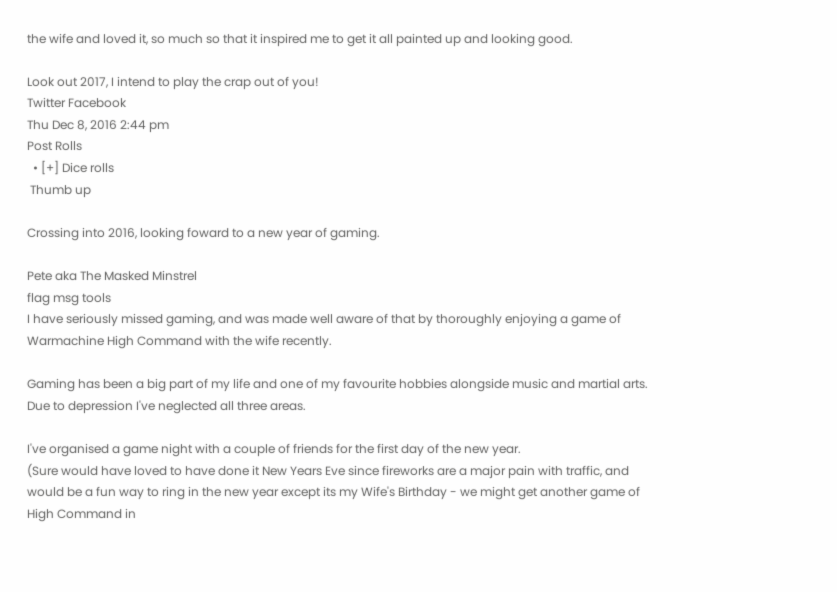the wife and loved it, so much so that it inspired me to get it all painted up and looking good.

Look out 2017, I intend to play the crap out of you!
Twitter Facebook
Thu Dec 8, 2016 2:44 pm
Post Rolls
  • [+] Dice rolls
 Thumb up

Crossing into 2016, looking foward to a new year of gaming.

Pete aka The Masked Minstrel
flag msg tools
I have seriously missed gaming, and was made well aware of that by thoroughly enjoying a game of Warmachine High Command with the wife recently.

Gaming has been a big part of my life and one of my favourite hobbies alongside music and martial arts.
Due to depression I've neglected all three areas.

I've organised a game night with a couple of friends for the first day of the new year.
(Sure would have loved to have done it New Years Eve since fireworks are a major pain with traffic, and would be a fun way to ring in the new year except its my Wife's Birthday - we might get another game of High Command in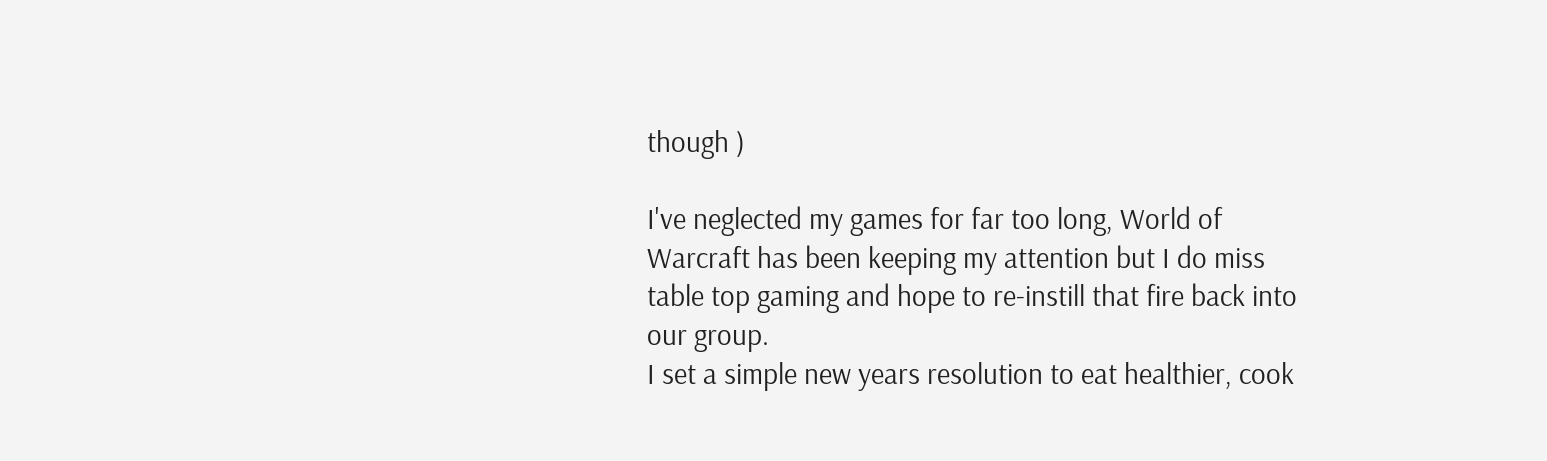though )

I've neglected my games for far too long, World of Warcraft has been keeping my attention but I do miss table top gaming and hope to re-instill that fire back into our group.
I set a simple new years resolution to eat healthier, cook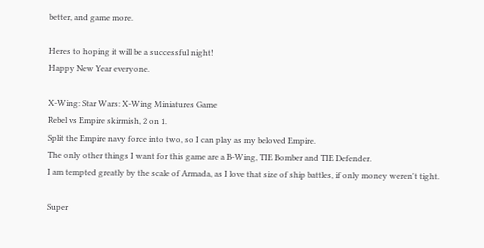better, and game more.

Heres to hoping it will be a successful night!
Happy New Year everyone.

X-Wing: Star Wars: X-Wing Miniatures Game
Rebel vs Empire skirmish, 2 on 1.
Split the Empire navy force into two, so I can play as my beloved Empire.
The only other things I want for this game are a B-Wing, TIE Bomber and TIE Defender.
I am tempted greatly by the scale of Armada, as I love that size of ship battles, if only money weren't tight.

Super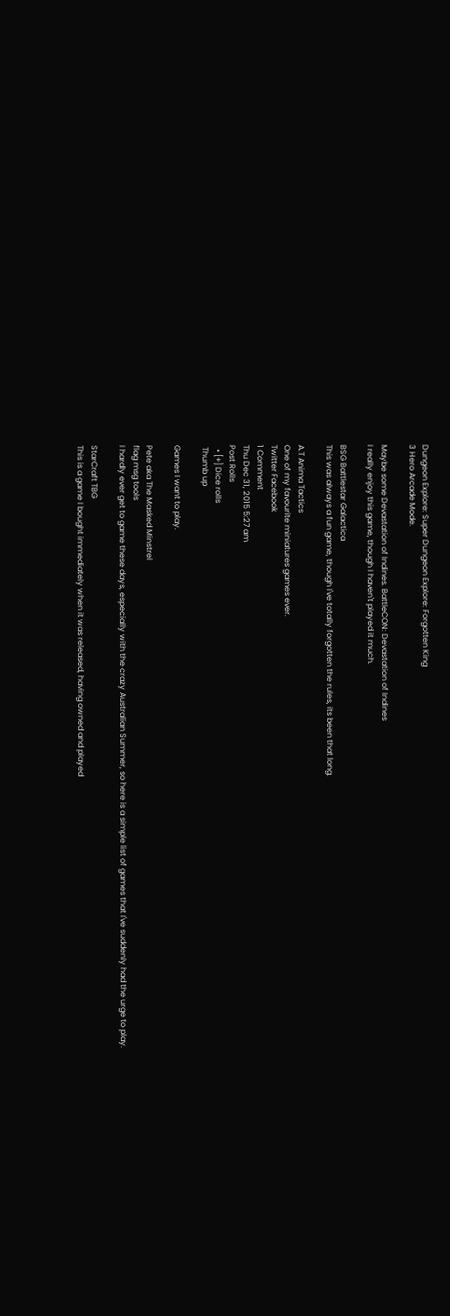Dungeon Explore: Super Dungeon Explore: Forgotten King
3 Hero Arcade Mode.

Maybe some Devastation of Indines. BattleCON: Devastation of Indines
I really enjoy this game, though I haven't played it much.

BSG Battlestar Galactica
This was always a fun game, though I've totally forgotten the rules, its been that long.

A.T Anima Tactics
One of my favourite miniatures games ever.
Twitter Facebook
1 Comment
Thu Dec 31, 2015 5:27 am
Post Rolls
  • [+] Dice rolls
 Thumb up

Games I want to play.

Pete aka The Masked Minstrel
flag msg tools
I hardly ever get to game these days, especially with the crazy Australian Summer, so here is a simple list of games that I've suddenly had the urge to play.

StarCraft TBG
This is a game I bought immediately when it was released, having owned and played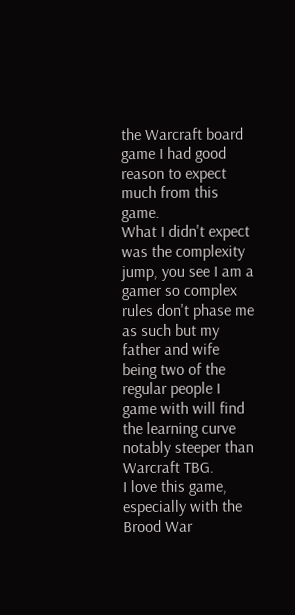the Warcraft board game I had good reason to expect much from this game.
What I didn't expect was the complexity jump, you see I am a gamer so complex rules don't phase me as such but my father and wife being two of the regular people I game with will find the learning curve notably steeper than Warcraft TBG.
I love this game, especially with the Brood War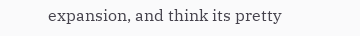expansion, and think its pretty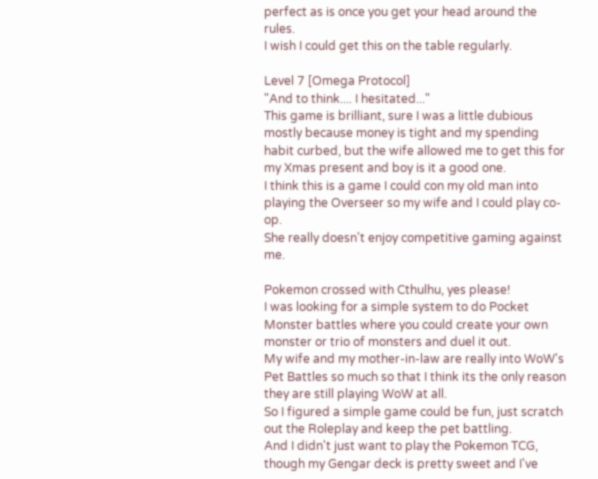perfect as is once you get your head around the rules.
I wish I could get this on the table regularly.

Level 7 [Omega Protocol]
"And to think.... I hesitated..."
This game is brilliant, sure I was a little dubious mostly because money is tight and my spending habit curbed, but the wife allowed me to get this for my Xmas present and boy is it a good one.
I think this is a game I could con my old man into playing the Overseer so my wife and I could play co-op.
She really doesn't enjoy competitive gaming against me.

Pokemon crossed with Cthulhu, yes please!
I was looking for a simple system to do Pocket Monster battles where you could create your own monster or trio of monsters and duel it out.
My wife and my mother-in-law are really into WoW's Pet Battles so much so that I think its the only reason they are still playing WoW at all.
So I figured a simple game could be fun, just scratch out the Roleplay and keep the pet battling.
And I didn't just want to play the Pokemon TCG, though my Gengar deck is pretty sweet and I've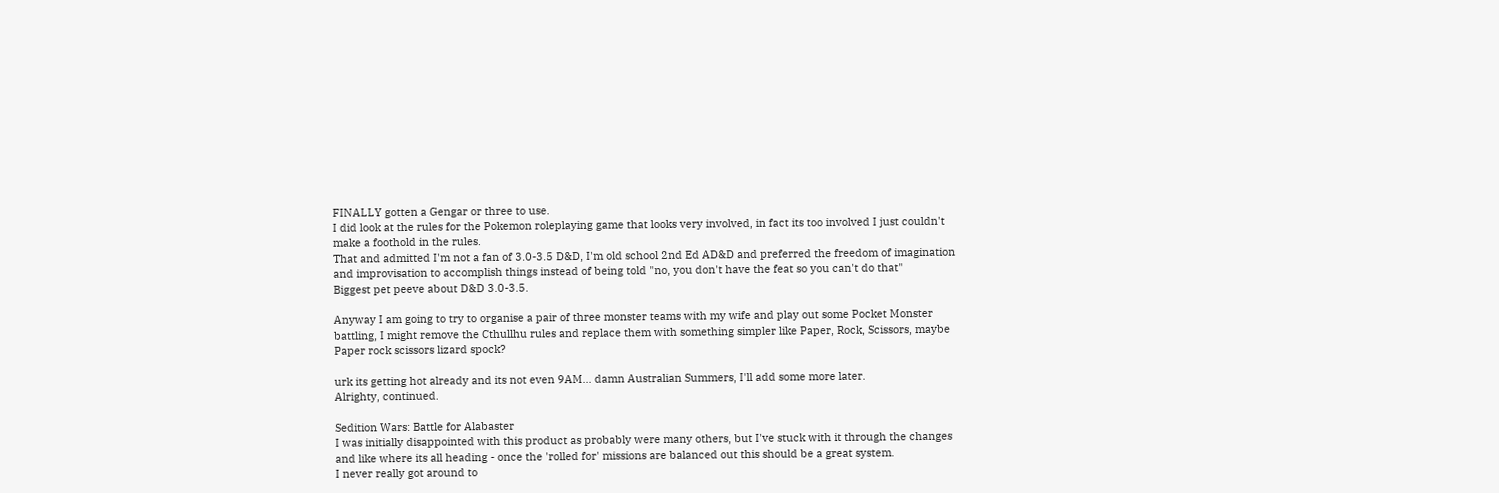FINALLY gotten a Gengar or three to use.
I did look at the rules for the Pokemon roleplaying game that looks very involved, in fact its too involved I just couldn't make a foothold in the rules.
That and admitted I'm not a fan of 3.0-3.5 D&D, I'm old school 2nd Ed AD&D and preferred the freedom of imagination and improvisation to accomplish things instead of being told "no, you don't have the feat so you can't do that"
Biggest pet peeve about D&D 3.0-3.5.

Anyway I am going to try to organise a pair of three monster teams with my wife and play out some Pocket Monster battling, I might remove the Cthullhu rules and replace them with something simpler like Paper, Rock, Scissors, maybe Paper rock scissors lizard spock?

urk its getting hot already and its not even 9AM... damn Australian Summers, I'll add some more later.
Alrighty, continued.

Sedition Wars: Battle for Alabaster
I was initially disappointed with this product as probably were many others, but I've stuck with it through the changes and like where its all heading - once the 'rolled for' missions are balanced out this should be a great system.
I never really got around to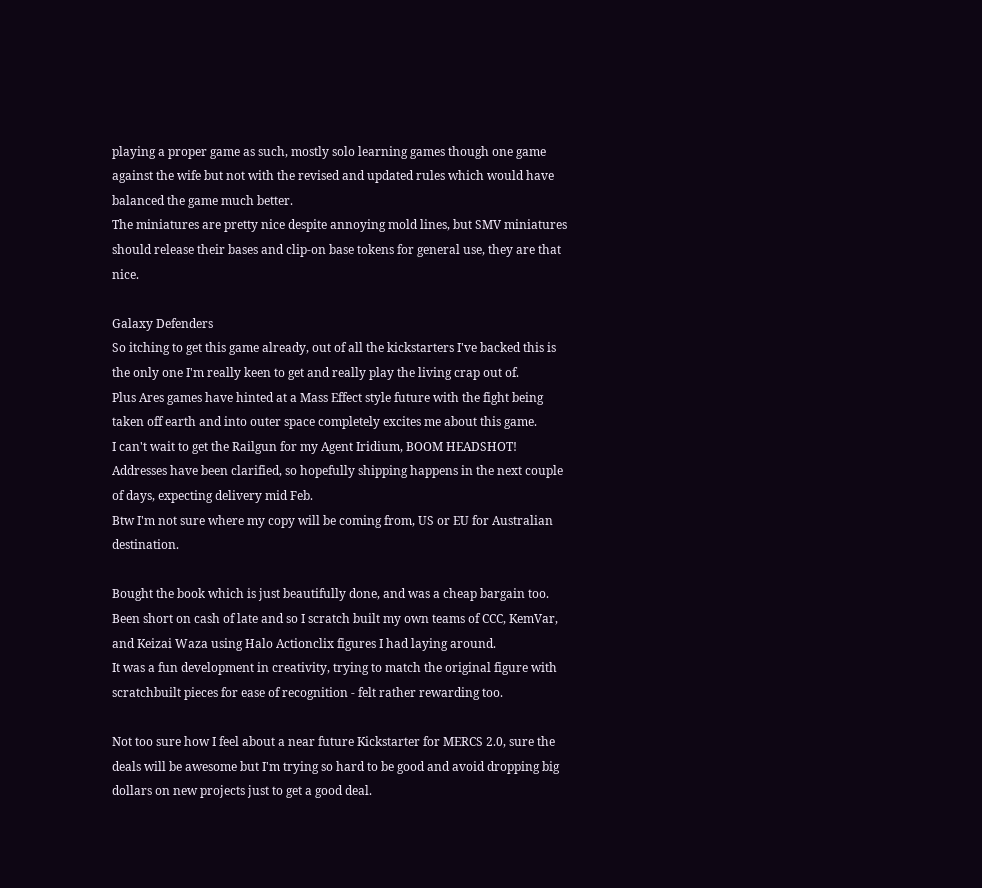playing a proper game as such, mostly solo learning games though one game against the wife but not with the revised and updated rules which would have balanced the game much better.
The miniatures are pretty nice despite annoying mold lines, but SMV miniatures should release their bases and clip-on base tokens for general use, they are that nice.

Galaxy Defenders
So itching to get this game already, out of all the kickstarters I've backed this is the only one I'm really keen to get and really play the living crap out of.
Plus Ares games have hinted at a Mass Effect style future with the fight being taken off earth and into outer space completely excites me about this game.
I can't wait to get the Railgun for my Agent Iridium, BOOM HEADSHOT!
Addresses have been clarified, so hopefully shipping happens in the next couple of days, expecting delivery mid Feb.
Btw I'm not sure where my copy will be coming from, US or EU for Australian destination.

Bought the book which is just beautifully done, and was a cheap bargain too.
Been short on cash of late and so I scratch built my own teams of CCC, KemVar, and Keizai Waza using Halo Actionclix figures I had laying around.
It was a fun development in creativity, trying to match the original figure with scratchbuilt pieces for ease of recognition - felt rather rewarding too.

Not too sure how I feel about a near future Kickstarter for MERCS 2.0, sure the deals will be awesome but I'm trying so hard to be good and avoid dropping big dollars on new projects just to get a good deal.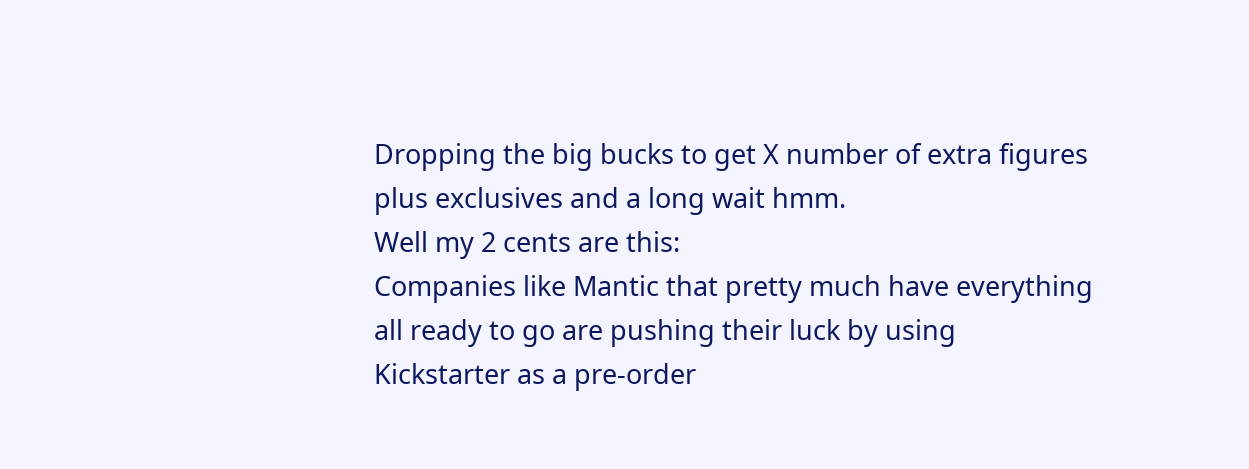Dropping the big bucks to get X number of extra figures plus exclusives and a long wait hmm.
Well my 2 cents are this:
Companies like Mantic that pretty much have everything all ready to go are pushing their luck by using Kickstarter as a pre-order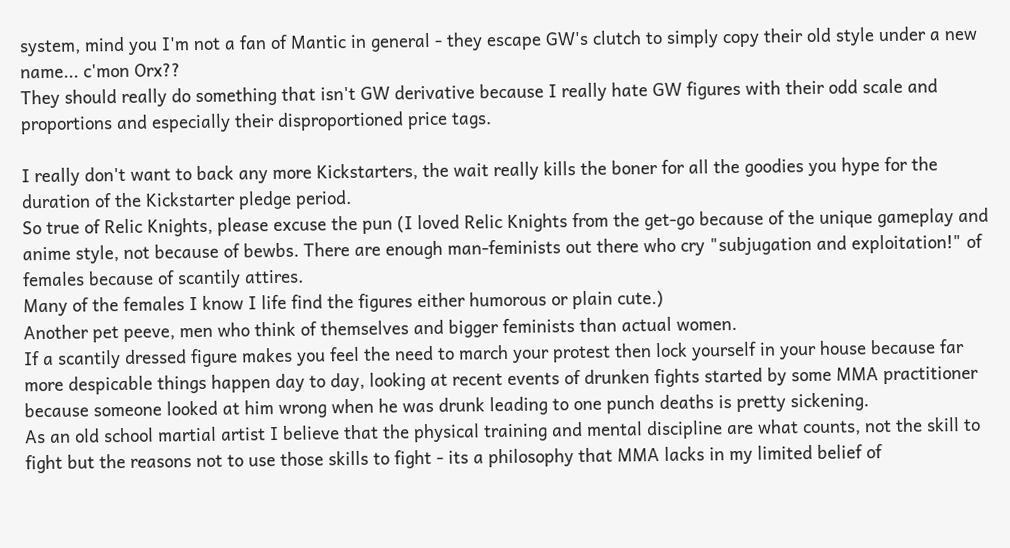system, mind you I'm not a fan of Mantic in general - they escape GW's clutch to simply copy their old style under a new name... c'mon Orx??
They should really do something that isn't GW derivative because I really hate GW figures with their odd scale and proportions and especially their disproportioned price tags.

I really don't want to back any more Kickstarters, the wait really kills the boner for all the goodies you hype for the duration of the Kickstarter pledge period.
So true of Relic Knights, please excuse the pun (I loved Relic Knights from the get-go because of the unique gameplay and anime style, not because of bewbs. There are enough man-feminists out there who cry "subjugation and exploitation!" of females because of scantily attires.
Many of the females I know I life find the figures either humorous or plain cute.)
Another pet peeve, men who think of themselves and bigger feminists than actual women.
If a scantily dressed figure makes you feel the need to march your protest then lock yourself in your house because far more despicable things happen day to day, looking at recent events of drunken fights started by some MMA practitioner because someone looked at him wrong when he was drunk leading to one punch deaths is pretty sickening.
As an old school martial artist I believe that the physical training and mental discipline are what counts, not the skill to fight but the reasons not to use those skills to fight - its a philosophy that MMA lacks in my limited belief of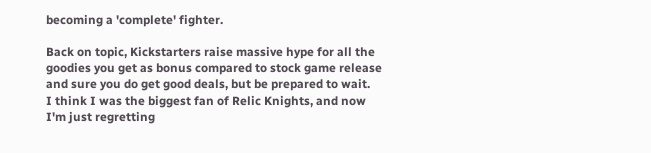becoming a 'complete' fighter.

Back on topic, Kickstarters raise massive hype for all the goodies you get as bonus compared to stock game release and sure you do get good deals, but be prepared to wait.
I think I was the biggest fan of Relic Knights, and now I'm just regretting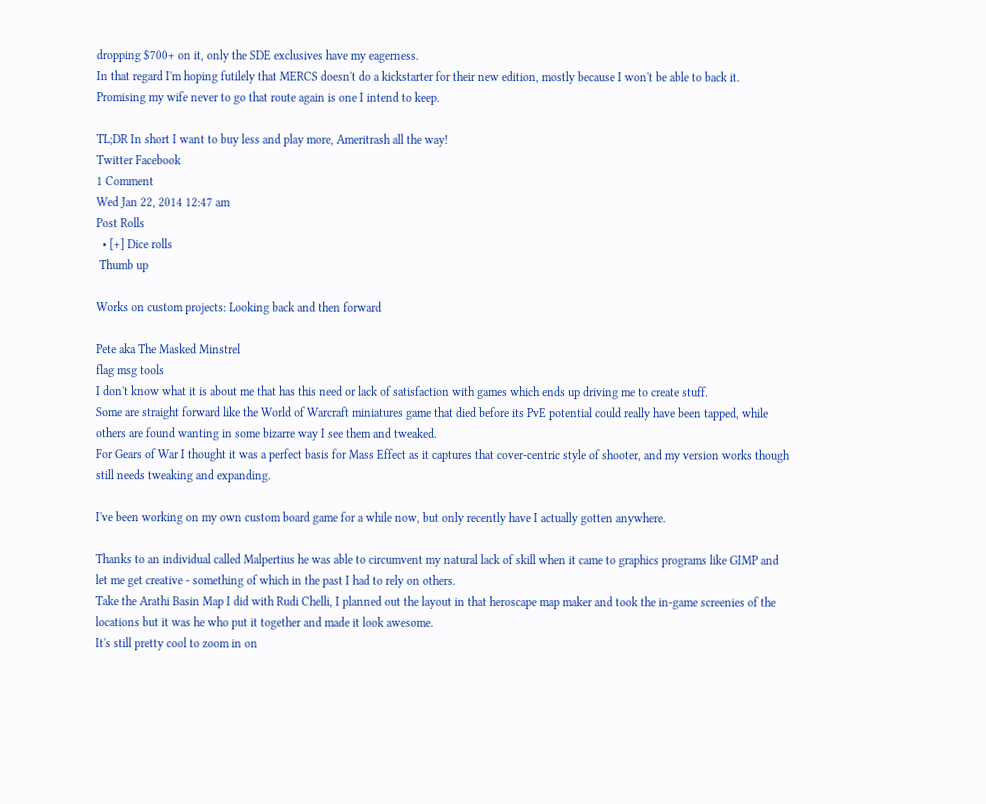dropping $700+ on it, only the SDE exclusives have my eagerness.
In that regard I'm hoping futilely that MERCS doesn't do a kickstarter for their new edition, mostly because I won't be able to back it.
Promising my wife never to go that route again is one I intend to keep.

TL;DR In short I want to buy less and play more, Ameritrash all the way!
Twitter Facebook
1 Comment
Wed Jan 22, 2014 12:47 am
Post Rolls
  • [+] Dice rolls
 Thumb up

Works on custom projects: Looking back and then forward

Pete aka The Masked Minstrel
flag msg tools
I don't know what it is about me that has this need or lack of satisfaction with games which ends up driving me to create stuff.
Some are straight forward like the World of Warcraft miniatures game that died before its PvE potential could really have been tapped, while others are found wanting in some bizarre way I see them and tweaked.
For Gears of War I thought it was a perfect basis for Mass Effect as it captures that cover-centric style of shooter, and my version works though still needs tweaking and expanding.

I've been working on my own custom board game for a while now, but only recently have I actually gotten anywhere.

Thanks to an individual called Malpertius he was able to circumvent my natural lack of skill when it came to graphics programs like GIMP and let me get creative - something of which in the past I had to rely on others.
Take the Arathi Basin Map I did with Rudi Chelli, I planned out the layout in that heroscape map maker and took the in-game screenies of the locations but it was he who put it together and made it look awesome.
It's still pretty cool to zoom in on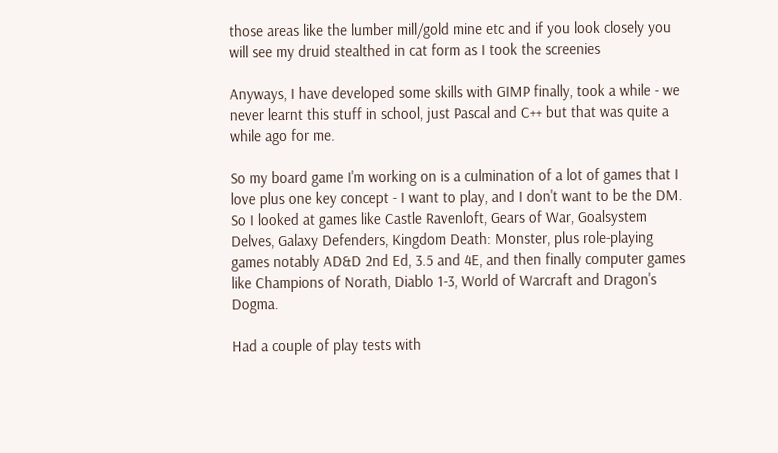those areas like the lumber mill/gold mine etc and if you look closely you will see my druid stealthed in cat form as I took the screenies

Anyways, I have developed some skills with GIMP finally, took a while - we never learnt this stuff in school, just Pascal and C++ but that was quite a while ago for me.

So my board game I'm working on is a culmination of a lot of games that I love plus one key concept - I want to play, and I don't want to be the DM.
So I looked at games like Castle Ravenloft, Gears of War, Goalsystem Delves, Galaxy Defenders, Kingdom Death: Monster, plus role-playing games notably AD&D 2nd Ed, 3.5 and 4E, and then finally computer games like Champions of Norath, Diablo 1-3, World of Warcraft and Dragon's Dogma.

Had a couple of play tests with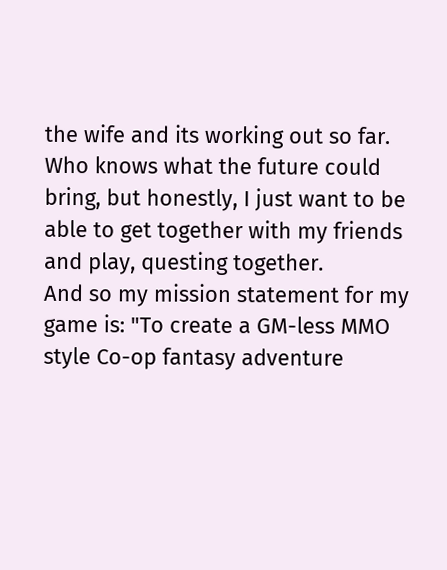the wife and its working out so far.
Who knows what the future could bring, but honestly, I just want to be able to get together with my friends and play, questing together.
And so my mission statement for my game is: "To create a GM-less MMO style Co-op fantasy adventure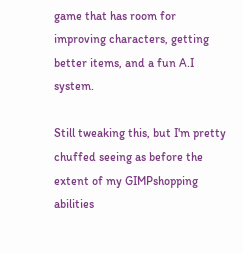game that has room for improving characters, getting better items, and a fun A.I system.

Still tweaking this, but I'm pretty chuffed seeing as before the extent of my GIMPshopping abilities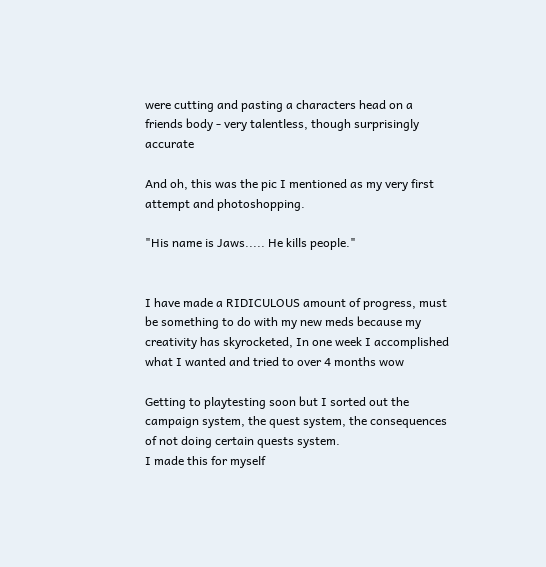were cutting and pasting a characters head on a friends body - very talentless, though surprisingly accurate

And oh, this was the pic I mentioned as my very first attempt and photoshopping.

"His name is Jaws..... He kills people."


I have made a RIDICULOUS amount of progress, must be something to do with my new meds because my creativity has skyrocketed, In one week I accomplished what I wanted and tried to over 4 months wow

Getting to playtesting soon but I sorted out the campaign system, the quest system, the consequences of not doing certain quests system.
I made this for myself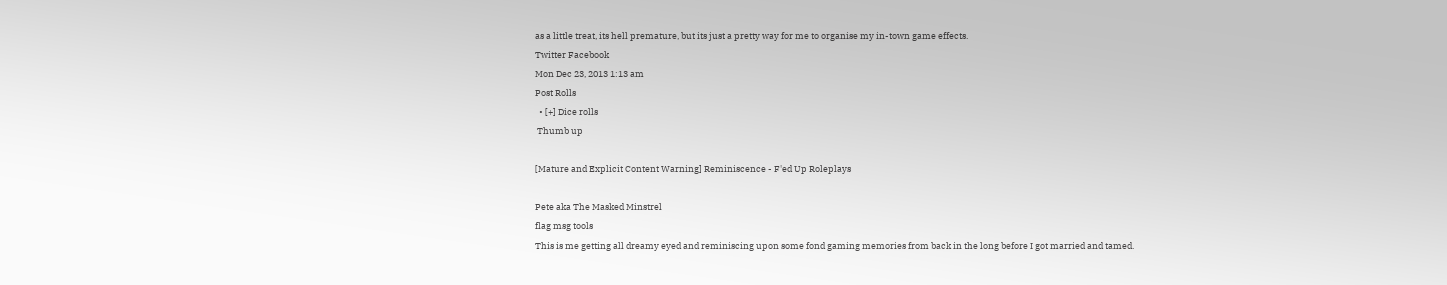as a little treat, its hell premature, but its just a pretty way for me to organise my in-town game effects.
Twitter Facebook
Mon Dec 23, 2013 1:13 am
Post Rolls
  • [+] Dice rolls
 Thumb up

[Mature and Explicit Content Warning] Reminiscence - F'ed Up Roleplays

Pete aka The Masked Minstrel
flag msg tools
This is me getting all dreamy eyed and reminiscing upon some fond gaming memories from back in the long before I got married and tamed.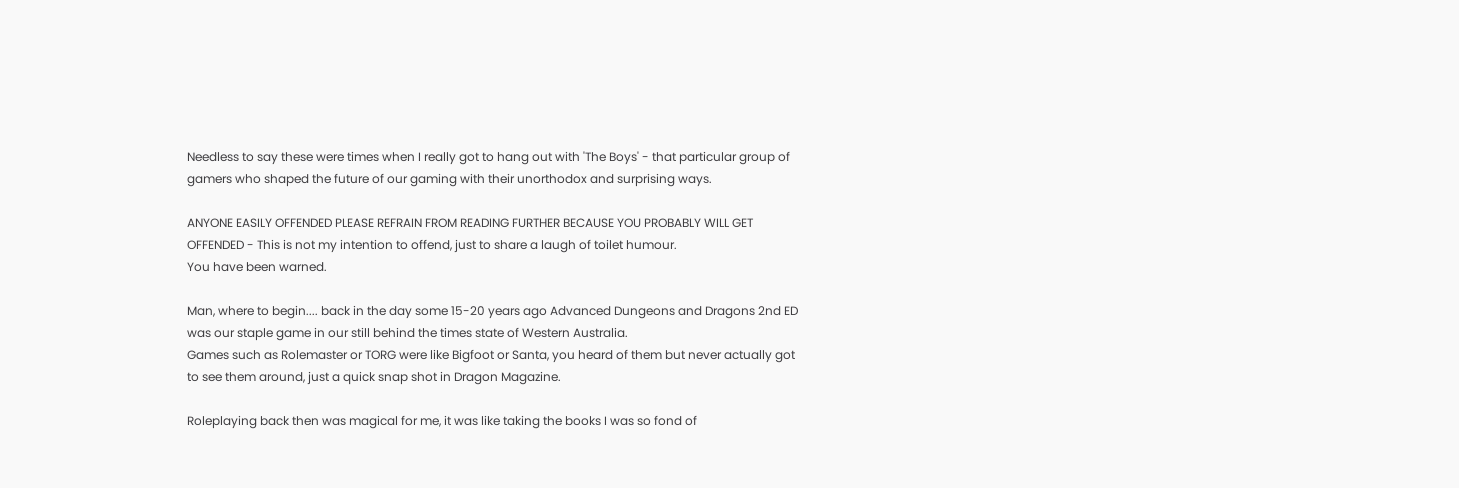Needless to say these were times when I really got to hang out with 'The Boys' - that particular group of gamers who shaped the future of our gaming with their unorthodox and surprising ways.

ANYONE EASILY OFFENDED PLEASE REFRAIN FROM READING FURTHER BECAUSE YOU PROBABLY WILL GET OFFENDED - This is not my intention to offend, just to share a laugh of toilet humour.
You have been warned.

Man, where to begin.... back in the day some 15-20 years ago Advanced Dungeons and Dragons 2nd ED was our staple game in our still behind the times state of Western Australia.
Games such as Rolemaster or TORG were like Bigfoot or Santa, you heard of them but never actually got to see them around, just a quick snap shot in Dragon Magazine.

Roleplaying back then was magical for me, it was like taking the books I was so fond of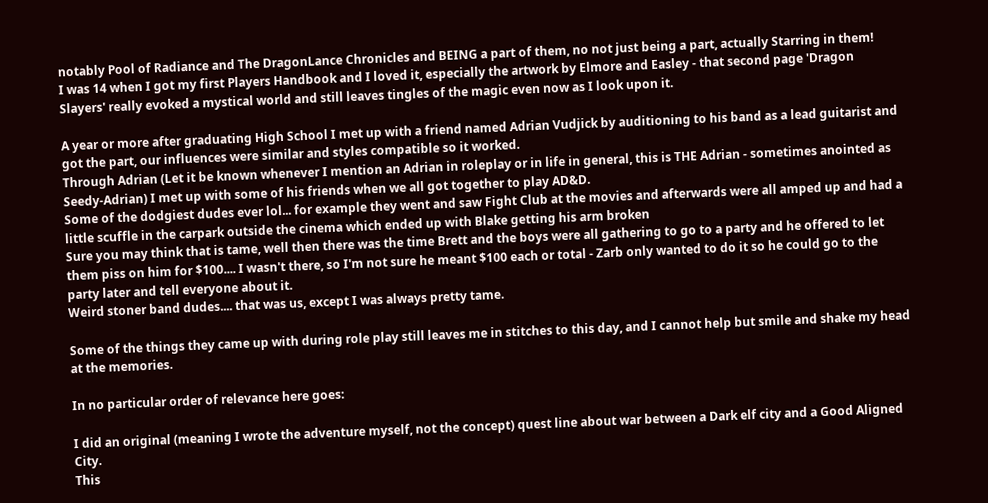notably Pool of Radiance and The DragonLance Chronicles and BEING a part of them, no not just being a part, actually Starring in them!
I was 14 when I got my first Players Handbook and I loved it, especially the artwork by Elmore and Easley - that second page 'Dragon Slayers' really evoked a mystical world and still leaves tingles of the magic even now as I look upon it.

A year or more after graduating High School I met up with a friend named Adrian Vudjick by auditioning to his band as a lead guitarist and got the part, our influences were similar and styles compatible so it worked.
Through Adrian (Let it be known whenever I mention an Adrian in roleplay or in life in general, this is THE Adrian - sometimes anointed as Seedy-Adrian) I met up with some of his friends when we all got together to play AD&D.
Some of the dodgiest dudes ever lol... for example they went and saw Fight Club at the movies and afterwards were all amped up and had a little scuffle in the carpark outside the cinema which ended up with Blake getting his arm broken
Sure you may think that is tame, well then there was the time Brett and the boys were all gathering to go to a party and he offered to let them piss on him for $100.... I wasn't there, so I'm not sure he meant $100 each or total - Zarb only wanted to do it so he could go to the party later and tell everyone about it.
Weird stoner band dudes.... that was us, except I was always pretty tame.

Some of the things they came up with during role play still leaves me in stitches to this day, and I cannot help but smile and shake my head at the memories.

In no particular order of relevance here goes:

I did an original (meaning I wrote the adventure myself, not the concept) quest line about war between a Dark elf city and a Good Aligned City.
This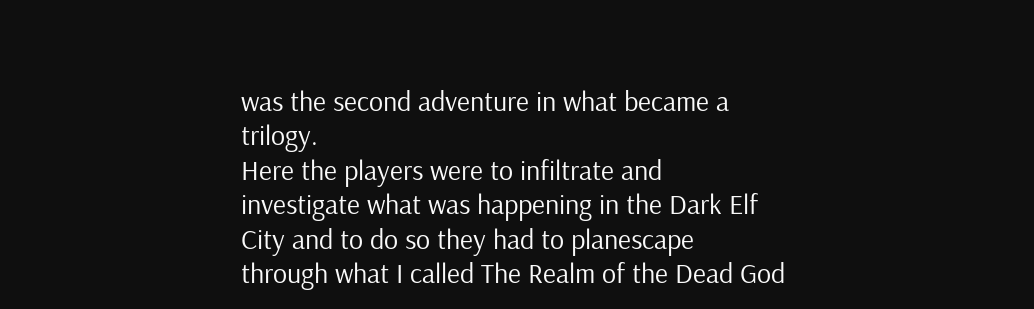was the second adventure in what became a trilogy.
Here the players were to infiltrate and investigate what was happening in the Dark Elf City and to do so they had to planescape through what I called The Realm of the Dead God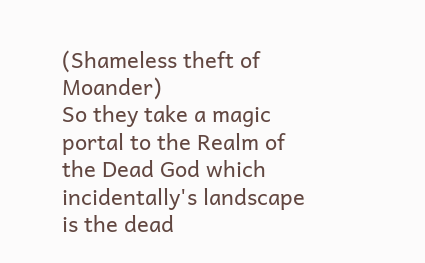(Shameless theft of Moander)
So they take a magic portal to the Realm of the Dead God which incidentally's landscape is the dead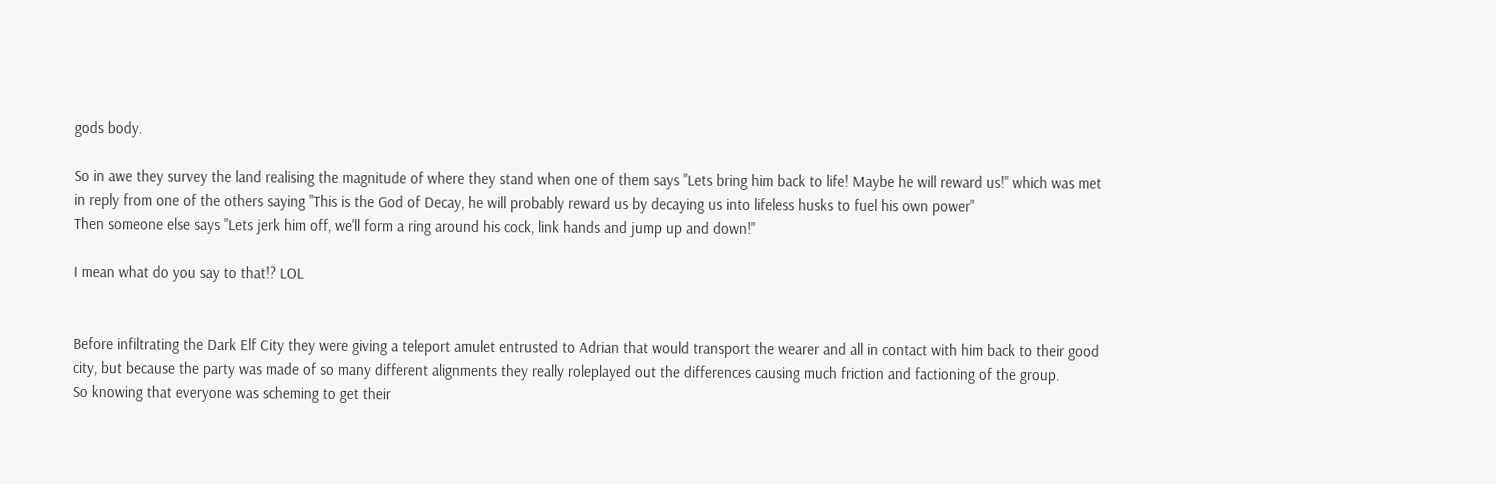gods body.

So in awe they survey the land realising the magnitude of where they stand when one of them says "Lets bring him back to life! Maybe he will reward us!" which was met in reply from one of the others saying "This is the God of Decay, he will probably reward us by decaying us into lifeless husks to fuel his own power"
Then someone else says "Lets jerk him off, we'll form a ring around his cock, link hands and jump up and down!"

I mean what do you say to that!? LOL


Before infiltrating the Dark Elf City they were giving a teleport amulet entrusted to Adrian that would transport the wearer and all in contact with him back to their good city, but because the party was made of so many different alignments they really roleplayed out the differences causing much friction and factioning of the group.
So knowing that everyone was scheming to get their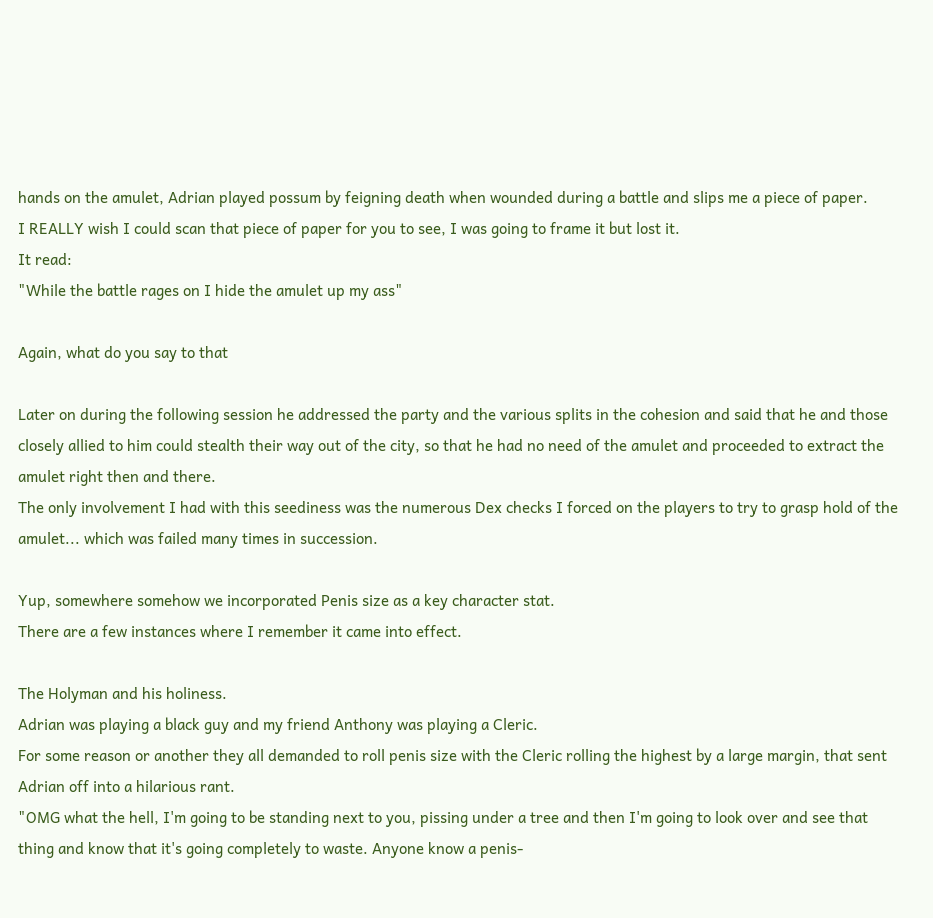hands on the amulet, Adrian played possum by feigning death when wounded during a battle and slips me a piece of paper.
I REALLY wish I could scan that piece of paper for you to see, I was going to frame it but lost it.
It read:
"While the battle rages on I hide the amulet up my ass"

Again, what do you say to that

Later on during the following session he addressed the party and the various splits in the cohesion and said that he and those closely allied to him could stealth their way out of the city, so that he had no need of the amulet and proceeded to extract the amulet right then and there.
The only involvement I had with this seediness was the numerous Dex checks I forced on the players to try to grasp hold of the amulet... which was failed many times in succession.

Yup, somewhere somehow we incorporated Penis size as a key character stat.
There are a few instances where I remember it came into effect.

The Holyman and his holiness.
Adrian was playing a black guy and my friend Anthony was playing a Cleric.
For some reason or another they all demanded to roll penis size with the Cleric rolling the highest by a large margin, that sent Adrian off into a hilarious rant.
"OMG what the hell, I'm going to be standing next to you, pissing under a tree and then I'm going to look over and see that thing and know that it's going completely to waste. Anyone know a penis-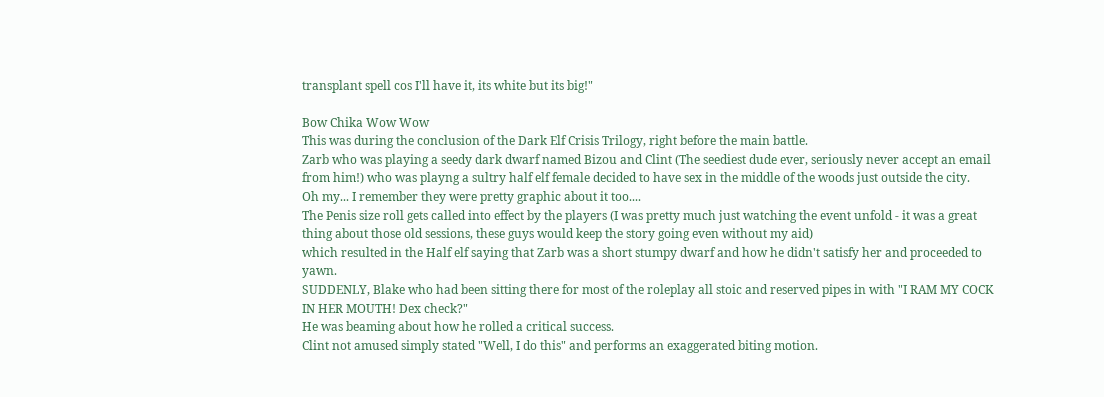transplant spell cos I'll have it, its white but its big!"

Bow Chika Wow Wow
This was during the conclusion of the Dark Elf Crisis Trilogy, right before the main battle.
Zarb who was playing a seedy dark dwarf named Bizou and Clint (The seediest dude ever, seriously never accept an email from him!) who was playng a sultry half elf female decided to have sex in the middle of the woods just outside the city.
Oh my... I remember they were pretty graphic about it too....
The Penis size roll gets called into effect by the players (I was pretty much just watching the event unfold - it was a great thing about those old sessions, these guys would keep the story going even without my aid)
which resulted in the Half elf saying that Zarb was a short stumpy dwarf and how he didn't satisfy her and proceeded to yawn.
SUDDENLY, Blake who had been sitting there for most of the roleplay all stoic and reserved pipes in with "I RAM MY COCK IN HER MOUTH! Dex check?"
He was beaming about how he rolled a critical success.
Clint not amused simply stated "Well, I do this" and performs an exaggerated biting motion.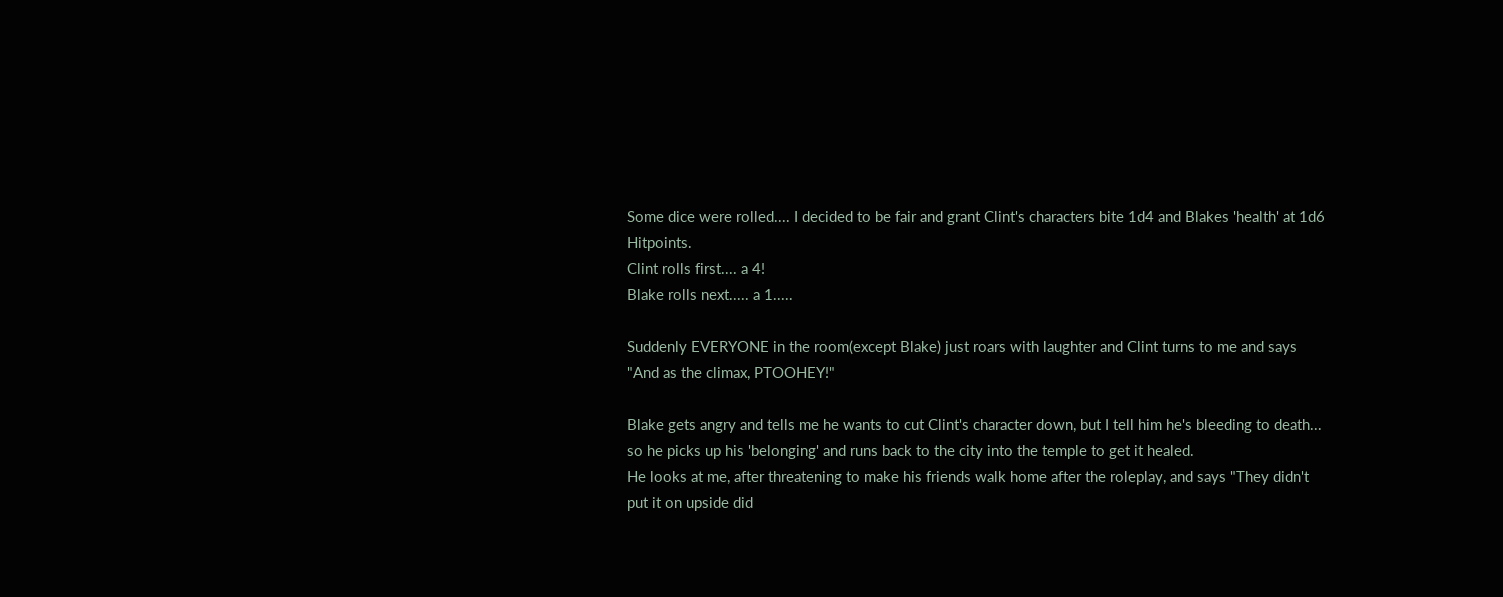Some dice were rolled.... I decided to be fair and grant Clint's characters bite 1d4 and Blakes 'health' at 1d6 Hitpoints.
Clint rolls first.... a 4!
Blake rolls next..... a 1.....

Suddenly EVERYONE in the room(except Blake) just roars with laughter and Clint turns to me and says "And as the climax, PTOOHEY!"

Blake gets angry and tells me he wants to cut Clint's character down, but I tell him he's bleeding to death... so he picks up his 'belonging' and runs back to the city into the temple to get it healed.
He looks at me, after threatening to make his friends walk home after the roleplay, and says "They didn't put it on upside did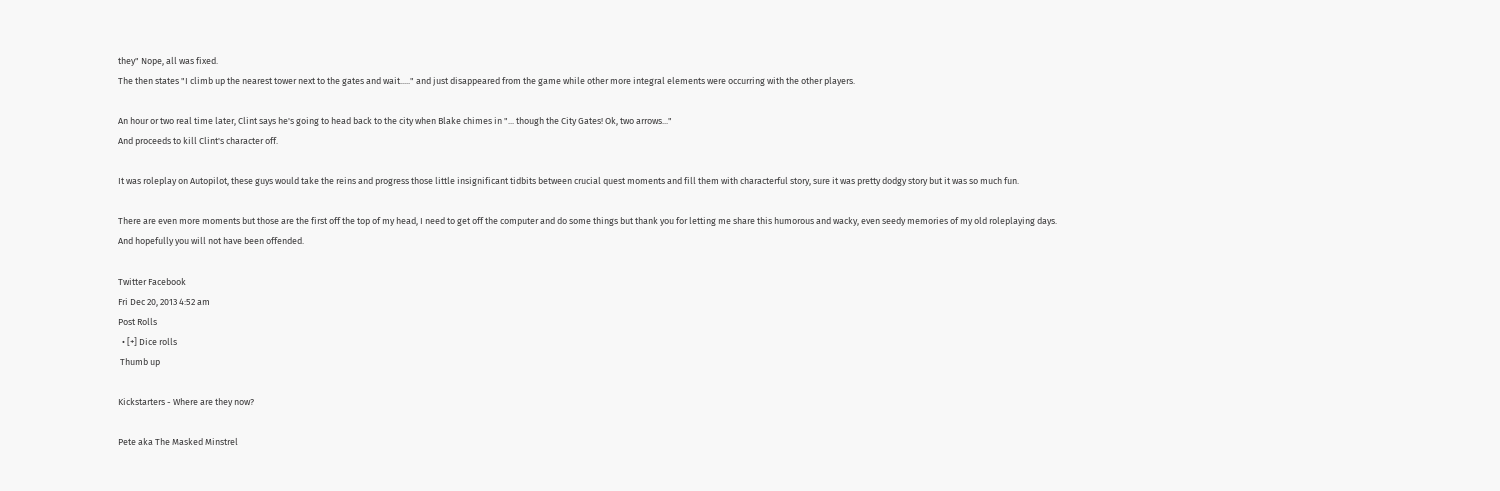they" Nope, all was fixed.
The then states "I climb up the nearest tower next to the gates and wait....." and just disappeared from the game while other more integral elements were occurring with the other players.

An hour or two real time later, Clint says he's going to head back to the city when Blake chimes in "... though the City Gates! Ok, two arrows..."
And proceeds to kill Clint's character off.

It was roleplay on Autopilot, these guys would take the reins and progress those little insignificant tidbits between crucial quest moments and fill them with characterful story, sure it was pretty dodgy story but it was so much fun.

There are even more moments but those are the first off the top of my head, I need to get off the computer and do some things but thank you for letting me share this humorous and wacky, even seedy memories of my old roleplaying days.
And hopefully you will not have been offended.

Twitter Facebook
Fri Dec 20, 2013 4:52 am
Post Rolls
  • [+] Dice rolls
 Thumb up

Kickstarters - Where are they now?

Pete aka The Masked Minstrel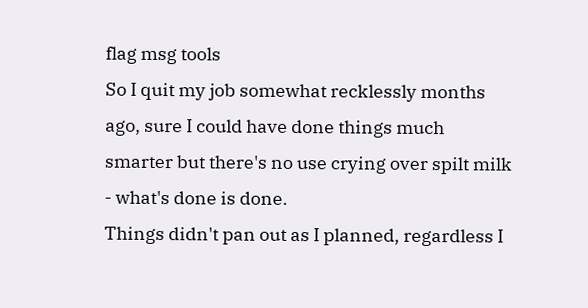flag msg tools
So I quit my job somewhat recklessly months ago, sure I could have done things much smarter but there's no use crying over spilt milk - what's done is done.
Things didn't pan out as I planned, regardless I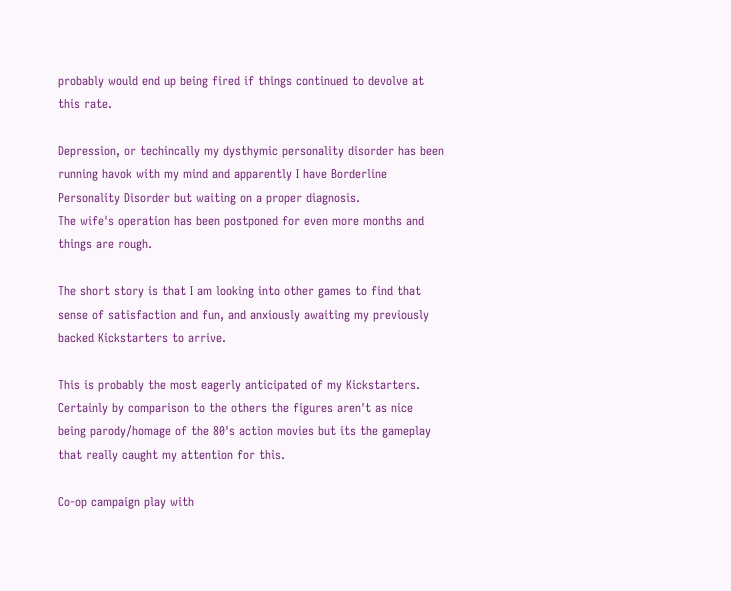probably would end up being fired if things continued to devolve at this rate.

Depression, or techincally my dysthymic personality disorder has been running havok with my mind and apparently I have Borderline Personality Disorder but waiting on a proper diagnosis.
The wife's operation has been postponed for even more months and things are rough.

The short story is that I am looking into other games to find that sense of satisfaction and fun, and anxiously awaiting my previously backed Kickstarters to arrive.

This is probably the most eagerly anticipated of my Kickstarters.
Certainly by comparison to the others the figures aren't as nice being parody/homage of the 80's action movies but its the gameplay that really caught my attention for this.

Co-op campaign play with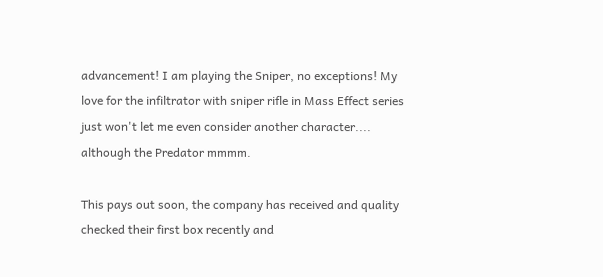advancement! I am playing the Sniper, no exceptions! My love for the infiltrator with sniper rifle in Mass Effect series just won't let me even consider another character.... although the Predator mmmm.

This pays out soon, the company has received and quality checked their first box recently and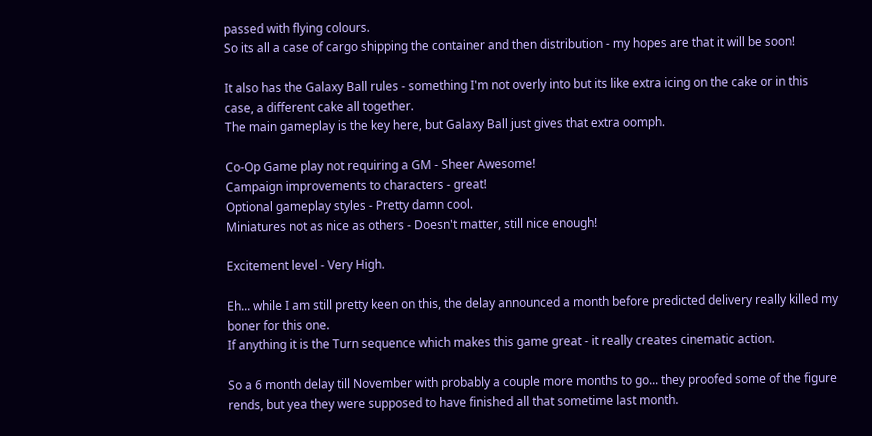passed with flying colours.
So its all a case of cargo shipping the container and then distribution - my hopes are that it will be soon!

It also has the Galaxy Ball rules - something I'm not overly into but its like extra icing on the cake or in this case, a different cake all together.
The main gameplay is the key here, but Galaxy Ball just gives that extra oomph.

Co-Op Game play not requiring a GM - Sheer Awesome!
Campaign improvements to characters - great!
Optional gameplay styles - Pretty damn cool.
Miniatures not as nice as others - Doesn't matter, still nice enough!

Excitement level - Very High.

Eh... while I am still pretty keen on this, the delay announced a month before predicted delivery really killed my boner for this one.
If anything it is the Turn sequence which makes this game great - it really creates cinematic action.

So a 6 month delay till November with probably a couple more months to go... they proofed some of the figure rends, but yea they were supposed to have finished all that sometime last month.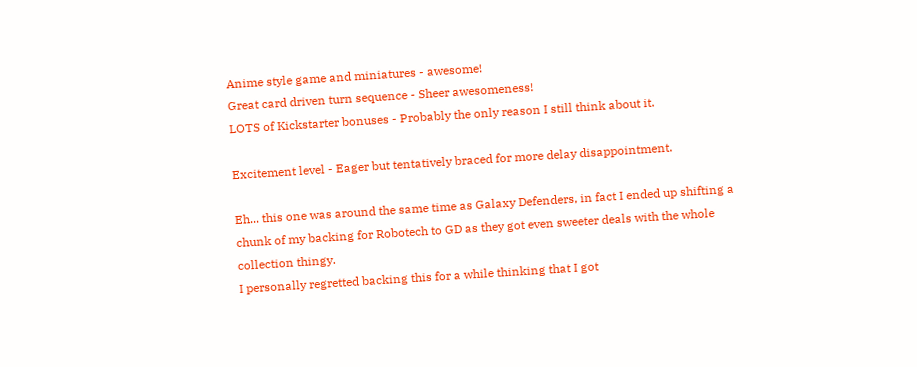Anime style game and miniatures - awesome!
Great card driven turn sequence - Sheer awesomeness!
LOTS of Kickstarter bonuses - Probably the only reason I still think about it.

Excitement level - Eager but tentatively braced for more delay disappointment.

Eh... this one was around the same time as Galaxy Defenders, in fact I ended up shifting a chunk of my backing for Robotech to GD as they got even sweeter deals with the whole collection thingy.
I personally regretted backing this for a while thinking that I got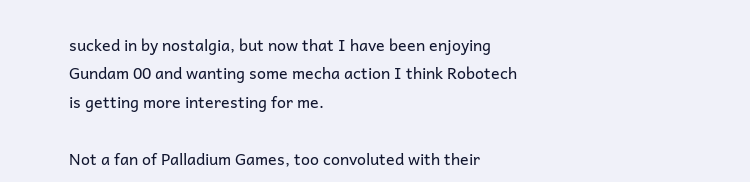sucked in by nostalgia, but now that I have been enjoying Gundam 00 and wanting some mecha action I think Robotech is getting more interesting for me.

Not a fan of Palladium Games, too convoluted with their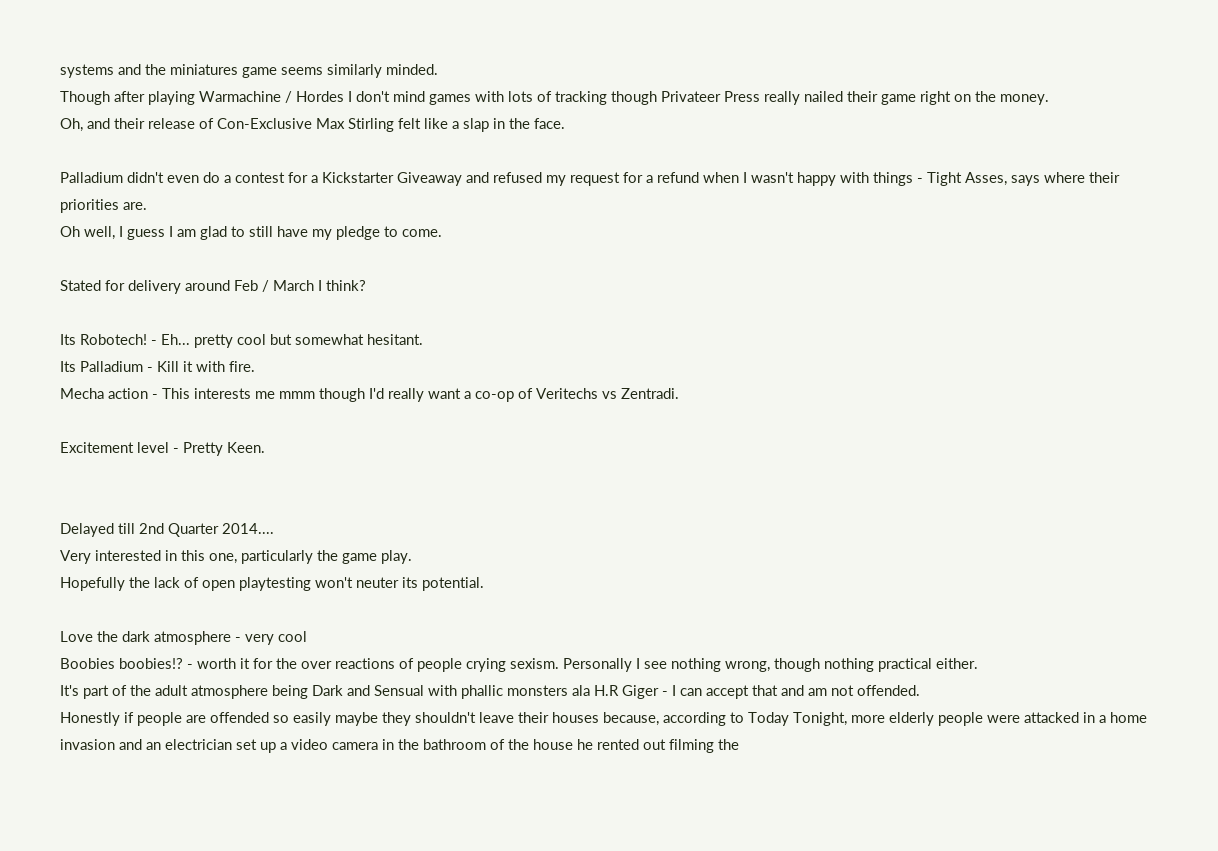systems and the miniatures game seems similarly minded.
Though after playing Warmachine / Hordes I don't mind games with lots of tracking though Privateer Press really nailed their game right on the money.
Oh, and their release of Con-Exclusive Max Stirling felt like a slap in the face.

Palladium didn't even do a contest for a Kickstarter Giveaway and refused my request for a refund when I wasn't happy with things - Tight Asses, says where their priorities are.
Oh well, I guess I am glad to still have my pledge to come.

Stated for delivery around Feb / March I think?

Its Robotech! - Eh... pretty cool but somewhat hesitant.
Its Palladium - Kill it with fire.
Mecha action - This interests me mmm though I'd really want a co-op of Veritechs vs Zentradi.

Excitement level - Pretty Keen.


Delayed till 2nd Quarter 2014....
Very interested in this one, particularly the game play.
Hopefully the lack of open playtesting won't neuter its potential.

Love the dark atmosphere - very cool
Boobies boobies!? - worth it for the over reactions of people crying sexism. Personally I see nothing wrong, though nothing practical either.
It's part of the adult atmosphere being Dark and Sensual with phallic monsters ala H.R Giger - I can accept that and am not offended.
Honestly if people are offended so easily maybe they shouldn't leave their houses because, according to Today Tonight, more elderly people were attacked in a home invasion and an electrician set up a video camera in the bathroom of the house he rented out filming the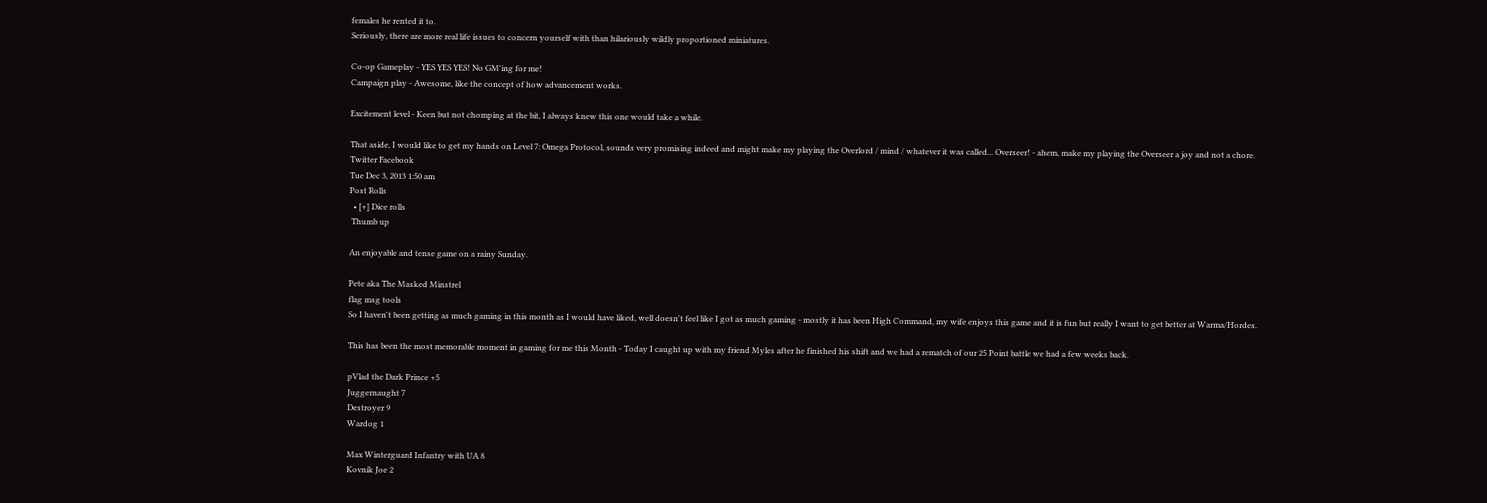females he rented it to.
Seriously, there are more real life issues to concern yourself with than hilariously wildly proportioned miniatures.

Co-op Gameplay - YES YES YES! No GM'ing for me!
Campaign play - Awesome, like the concept of how advancement works.

Excitement level - Keen but not chomping at the bit, I always knew this one would take a while.

That aside, I would like to get my hands on Level 7: Omega Protocol, sounds very promising indeed and might make my playing the Overlord / mind / whatever it was called... Overseer! - ahem, make my playing the Overseer a joy and not a chore.
Twitter Facebook
Tue Dec 3, 2013 1:50 am
Post Rolls
  • [+] Dice rolls
 Thumb up

An enjoyable and tense game on a rainy Sunday.

Pete aka The Masked Minstrel
flag msg tools
So I haven't been getting as much gaming in this month as I would have liked, well doesn't feel like I got as much gaming - mostly it has been High Command, my wife enjoys this game and it is fun but really I want to get better at Warma/Hordes.

This has been the most memorable moment in gaming for me this Month - Today I caught up with my friend Myles after he finished his shift and we had a rematch of our 25 Point battle we had a few weeks back.

pVlad the Dark Prince +5
Juggernaught 7
Destroyer 9
Wardog 1

Max Winterguard Infantry with UA 8
Kovnik Joe 2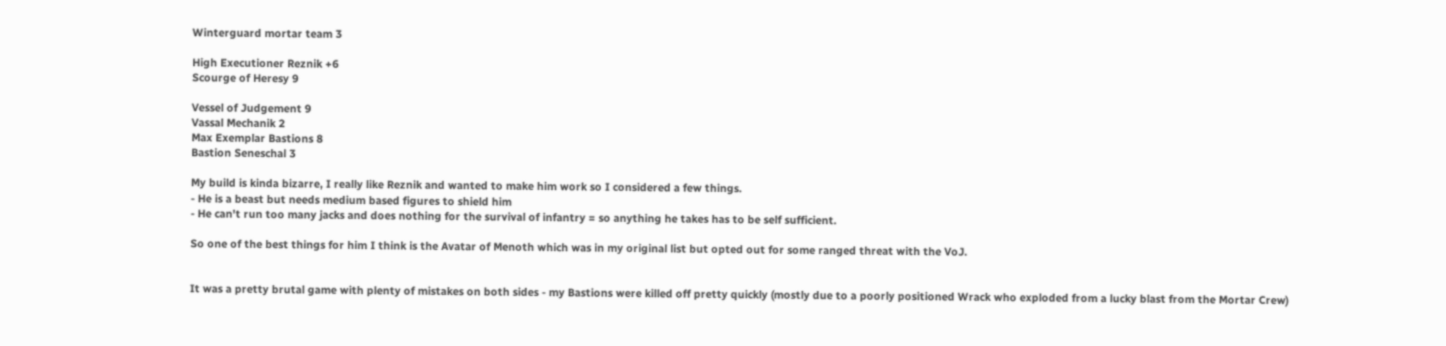Winterguard mortar team 3

High Executioner Reznik +6
Scourge of Heresy 9

Vessel of Judgement 9
Vassal Mechanik 2
Max Exemplar Bastions 8
Bastion Seneschal 3

My build is kinda bizarre, I really like Reznik and wanted to make him work so I considered a few things.
- He is a beast but needs medium based figures to shield him
- He can't run too many jacks and does nothing for the survival of infantry = so anything he takes has to be self sufficient.

So one of the best things for him I think is the Avatar of Menoth which was in my original list but opted out for some ranged threat with the VoJ.


It was a pretty brutal game with plenty of mistakes on both sides - my Bastions were killed off pretty quickly (mostly due to a poorly positioned Wrack who exploded from a lucky blast from the Mortar Crew)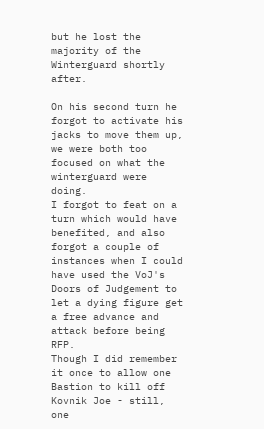but he lost the majority of the Winterguard shortly after.

On his second turn he forgot to activate his jacks to move them up, we were both too focused on what the winterguard were doing.
I forgot to feat on a turn which would have benefited, and also forgot a couple of instances when I could have used the VoJ's Doors of Judgement to let a dying figure get a free advance and attack before being RFP.
Though I did remember it once to allow one Bastion to kill off Kovnik Joe - still, one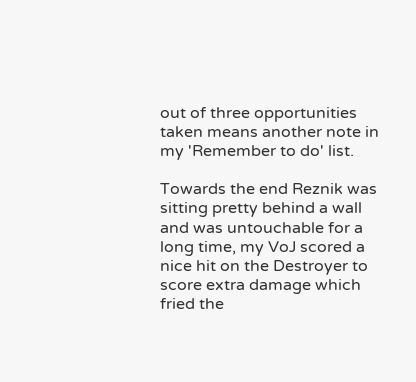out of three opportunities taken means another note in my 'Remember to do' list.

Towards the end Reznik was sitting pretty behind a wall and was untouchable for a long time, my VoJ scored a nice hit on the Destroyer to score extra damage which fried the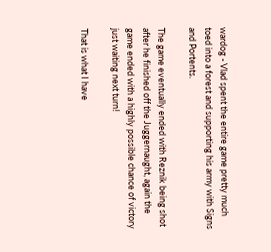wardog - Vlad spent the entire game pretty much toed into a forest and supporting his army with Signs and Portents.

The game eventually ended with Reznik being shot after he finished off the Juggernaught, again the game ended with a highly possible chance of victory just waiting next turn!

That is what I have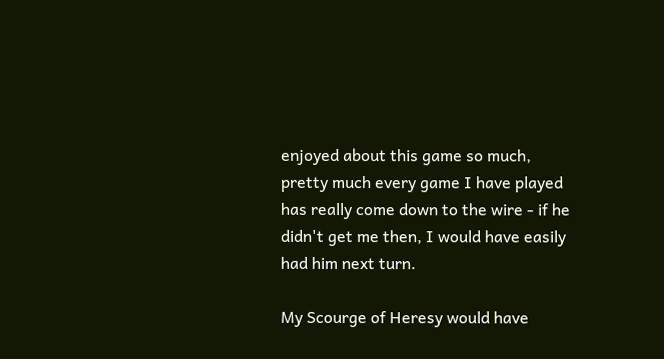enjoyed about this game so much, pretty much every game I have played has really come down to the wire - if he didn't get me then, I would have easily had him next turn.

My Scourge of Heresy would have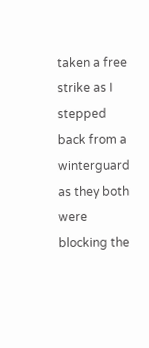taken a free strike as I stepped back from a winterguard as they both were blocking the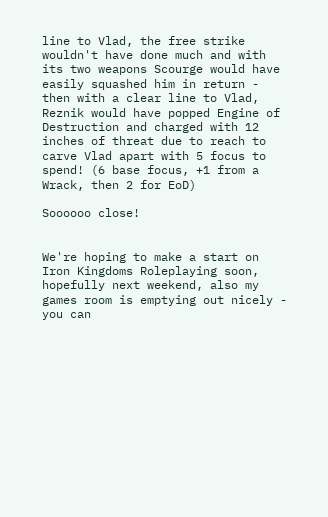line to Vlad, the free strike wouldn't have done much and with its two weapons Scourge would have easily squashed him in return - then with a clear line to Vlad, Reznik would have popped Engine of Destruction and charged with 12 inches of threat due to reach to carve Vlad apart with 5 focus to spend! (6 base focus, +1 from a Wrack, then 2 for EoD)

Soooooo close!


We're hoping to make a start on Iron Kingdoms Roleplaying soon, hopefully next weekend, also my games room is emptying out nicely - you can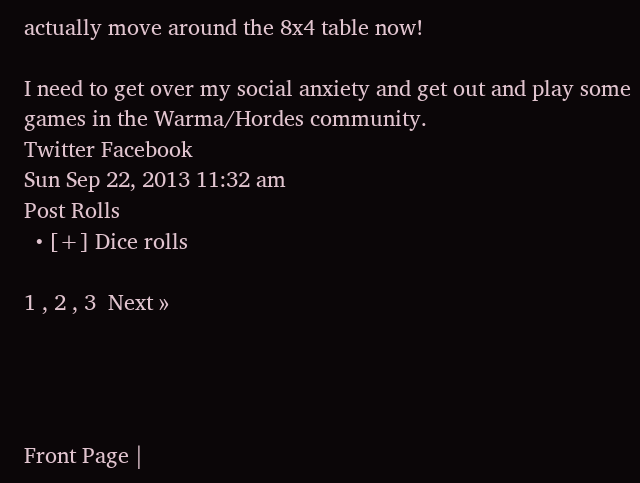actually move around the 8x4 table now!

I need to get over my social anxiety and get out and play some games in the Warma/Hordes community.
Twitter Facebook
Sun Sep 22, 2013 11:32 am
Post Rolls
  • [+] Dice rolls

1 , 2 , 3  Next »




Front Page |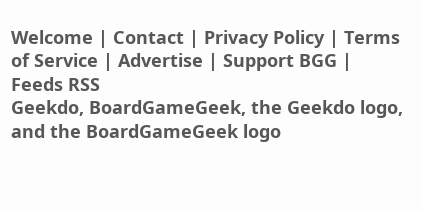Welcome | Contact | Privacy Policy | Terms of Service | Advertise | Support BGG | Feeds RSS
Geekdo, BoardGameGeek, the Geekdo logo, and the BoardGameGeek logo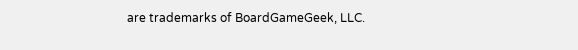are trademarks of BoardGameGeek, LLC.